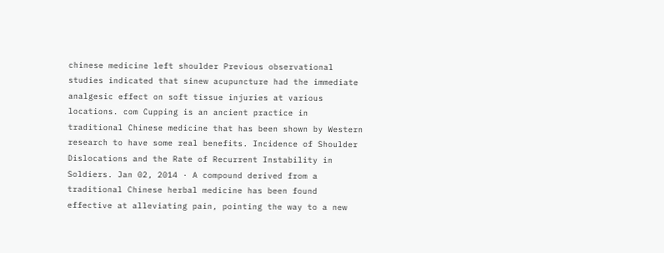chinese medicine left shoulder Previous observational studies indicated that sinew acupuncture had the immediate analgesic effect on soft tissue injuries at various locations. com Cupping is an ancient practice in traditional Chinese medicine that has been shown by Western research to have some real benefits. Incidence of Shoulder Dislocations and the Rate of Recurrent Instability in Soldiers. Jan 02, 2014 · A compound derived from a traditional Chinese herbal medicine has been found effective at alleviating pain, pointing the way to a new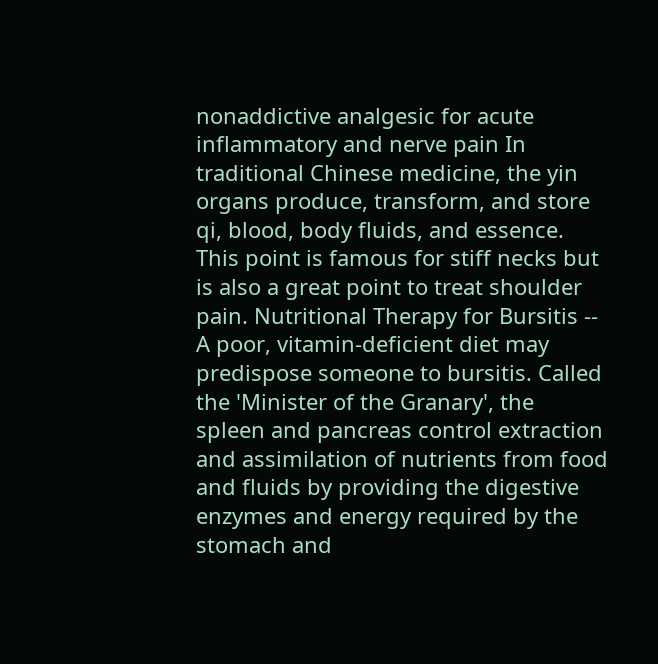nonaddictive analgesic for acute inflammatory and nerve pain In traditional Chinese medicine, the yin organs produce, transform, and store qi, blood, body fluids, and essence. This point is famous for stiff necks but is also a great point to treat shoulder pain. Nutritional Therapy for Bursitis -- A poor, vitamin-deficient diet may predispose someone to bursitis. Called the 'Minister of the Granary', the spleen and pancreas control extraction and assimilation of nutrients from food and fluids by providing the digestive enzymes and energy required by the stomach and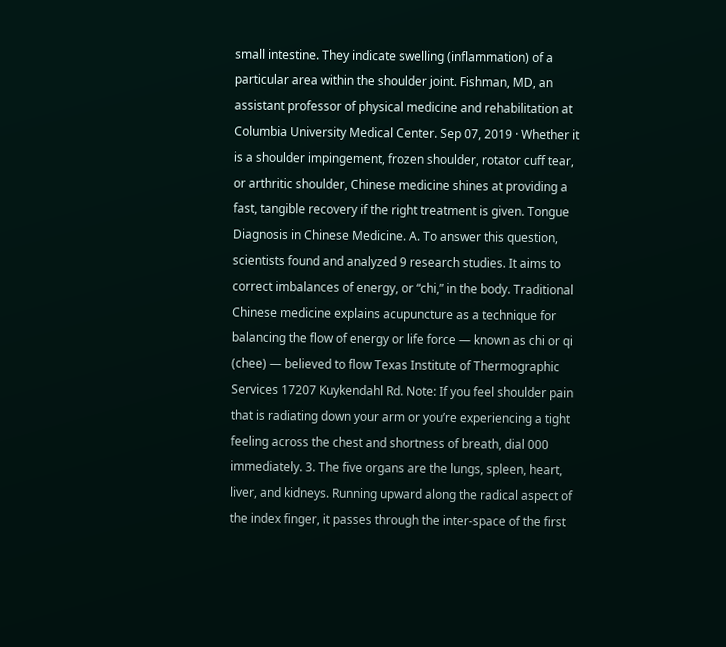small intestine. They indicate swelling (inflammation) of a particular area within the shoulder joint. Fishman, MD, an assistant professor of physical medicine and rehabilitation at Columbia University Medical Center. Sep 07, 2019 · Whether it is a shoulder impingement, frozen shoulder, rotator cuff tear, or arthritic shoulder, Chinese medicine shines at providing a fast, tangible recovery if the right treatment is given. Tongue Diagnosis in Chinese Medicine. A. To answer this question, scientists found and analyzed 9 research studies. It aims to correct imbalances of energy, or “chi,” in the body. Traditional Chinese medicine explains acupuncture as a technique for balancing the flow of energy or life force — known as chi or qi (chee) — believed to flow Texas Institute of Thermographic Services 17207 Kuykendahl Rd. Note: If you feel shoulder pain that is radiating down your arm or you’re experiencing a tight feeling across the chest and shortness of breath, dial 000 immediately. 3. The five organs are the lungs, spleen, heart, liver, and kidneys. Running upward along the radical aspect of the index finger, it passes through the inter-space of the first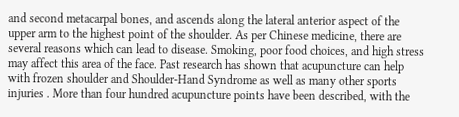and second metacarpal bones, and ascends along the lateral anterior aspect of the upper arm to the highest point of the shoulder. As per Chinese medicine, there are several reasons which can lead to disease. Smoking, poor food choices, and high stress may affect this area of the face. Past research has shown that acupuncture can help with frozen shoulder and Shoulder-Hand Syndrome as well as many other sports injuries . More than four hundred acupuncture points have been described, with the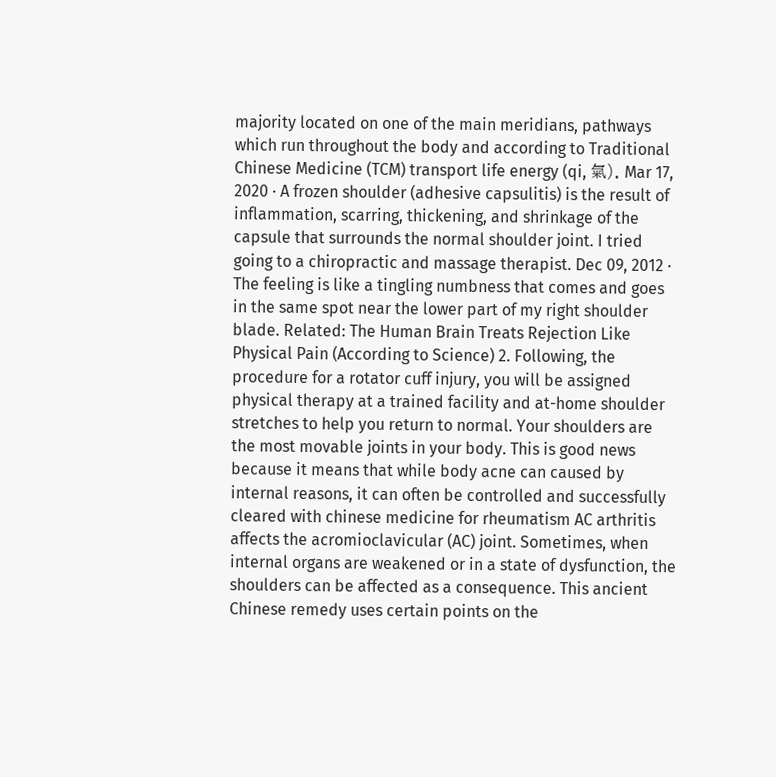majority located on one of the main meridians, pathways which run throughout the body and according to Traditional Chinese Medicine (TCM) transport life energy (qi, 氣). Mar 17, 2020 · A frozen shoulder (adhesive capsulitis) is the result of inflammation, scarring, thickening, and shrinkage of the capsule that surrounds the normal shoulder joint. I tried going to a chiropractic and massage therapist. Dec 09, 2012 · The feeling is like a tingling numbness that comes and goes in the same spot near the lower part of my right shoulder blade. Related: The Human Brain Treats Rejection Like Physical Pain (According to Science) 2. Following, the procedure for a rotator cuff injury, you will be assigned physical therapy at a trained facility and at-home shoulder stretches to help you return to normal. Your shoulders are the most movable joints in your body. This is good news because it means that while body acne can caused by internal reasons, it can often be controlled and successfully cleared with chinese medicine for rheumatism AC arthritis affects the acromioclavicular (AC) joint. Sometimes, when internal organs are weakened or in a state of dysfunction, the shoulders can be affected as a consequence. This ancient Chinese remedy uses certain points on the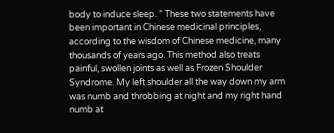body to induce sleep. ” These two statements have been important in Chinese medicinal principles, according to the wisdom of Chinese medicine, many thousands of years ago. This method also treats painful, swollen joints as well as Frozen Shoulder Syndrome. My left shoulder all the way down my arm was numb and throbbing at night and my right hand numb at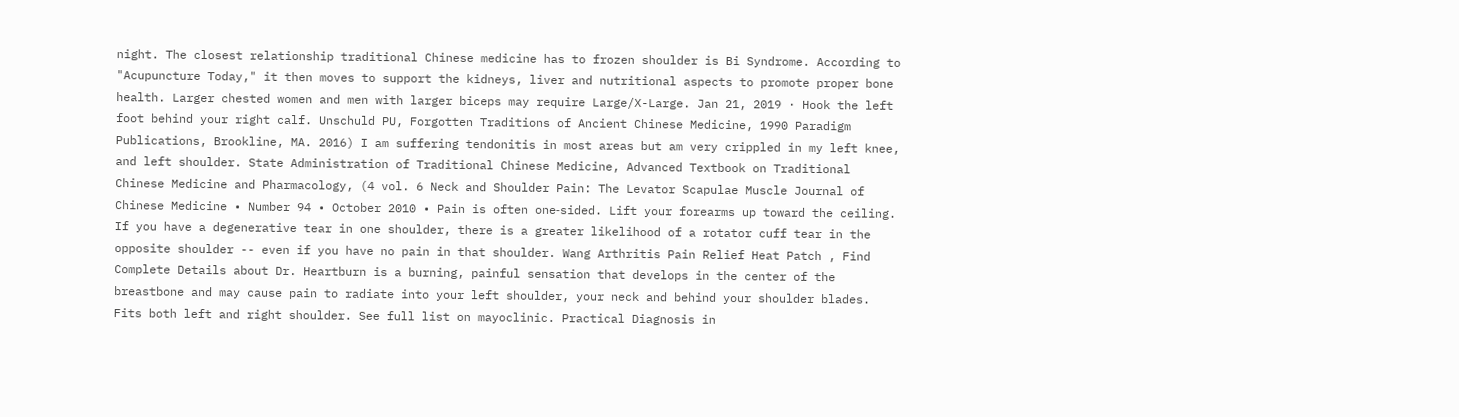night. The closest relationship traditional Chinese medicine has to frozen shoulder is Bi Syndrome. According to "Acupuncture Today," it then moves to support the kidneys, liver and nutritional aspects to promote proper bone health. Larger chested women and men with larger biceps may require Large/X-Large. Jan 21, 2019 · Hook the left foot behind your right calf. Unschuld PU, Forgotten Traditions of Ancient Chinese Medicine, 1990 Paradigm Publications, Brookline, MA. 2016) I am suffering tendonitis in most areas but am very crippled in my left knee, and left shoulder. State Administration of Traditional Chinese Medicine, Advanced Textbook on Traditional Chinese Medicine and Pharmacology, (4 vol. 6 Neck and Shoulder Pain: The Levator Scapulae Muscle Journal of Chinese Medicine • Number 94 • October 2010 • Pain is often one‑sided. Lift your forearms up toward the ceiling. If you have a degenerative tear in one shoulder, there is a greater likelihood of a rotator cuff tear in the opposite shoulder -- even if you have no pain in that shoulder. Wang Arthritis Pain Relief Heat Patch , Find Complete Details about Dr. Heartburn is a burning, painful sensation that develops in the center of the breastbone and may cause pain to radiate into your left shoulder, your neck and behind your shoulder blades. Fits both left and right shoulder. See full list on mayoclinic. Practical Diagnosis in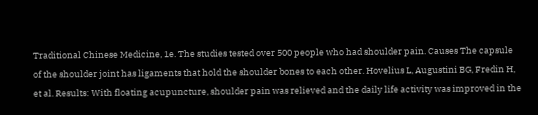Traditional Chinese Medicine, 1e. The studies tested over 500 people who had shoulder pain. Causes The capsule of the shoulder joint has ligaments that hold the shoulder bones to each other. Hovelius L, Augustini BG, Fredin H, et al. Results: With floating acupuncture, shoulder pain was relieved and the daily life activity was improved in the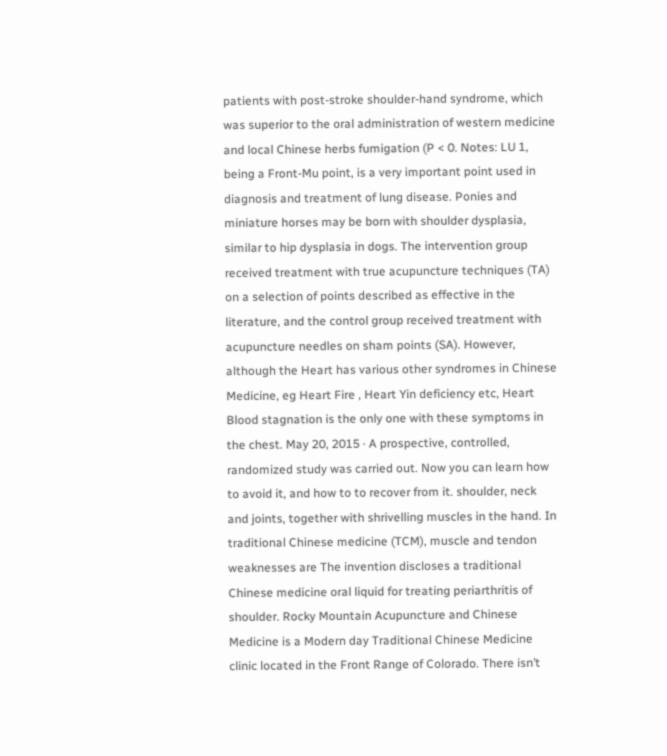patients with post-stroke shoulder-hand syndrome, which was superior to the oral administration of western medicine and local Chinese herbs fumigation (P < 0. Notes: LU 1, being a Front-Mu point, is a very important point used in diagnosis and treatment of lung disease. Ponies and miniature horses may be born with shoulder dysplasia, similar to hip dysplasia in dogs. The intervention group received treatment with true acupuncture techniques (TA) on a selection of points described as effective in the literature, and the control group received treatment with acupuncture needles on sham points (SA). However, although the Heart has various other syndromes in Chinese Medicine, eg Heart Fire , Heart Yin deficiency etc, Heart Blood stagnation is the only one with these symptoms in the chest. May 20, 2015 · A prospective, controlled, randomized study was carried out. Now you can learn how to avoid it, and how to to recover from it. shoulder, neck and joints, together with shrivelling muscles in the hand. In traditional Chinese medicine (TCM), muscle and tendon weaknesses are The invention discloses a traditional Chinese medicine oral liquid for treating periarthritis of shoulder. Rocky Mountain Acupuncture and Chinese Medicine is a Modern day Traditional Chinese Medicine clinic located in the Front Range of Colorado. There isn’t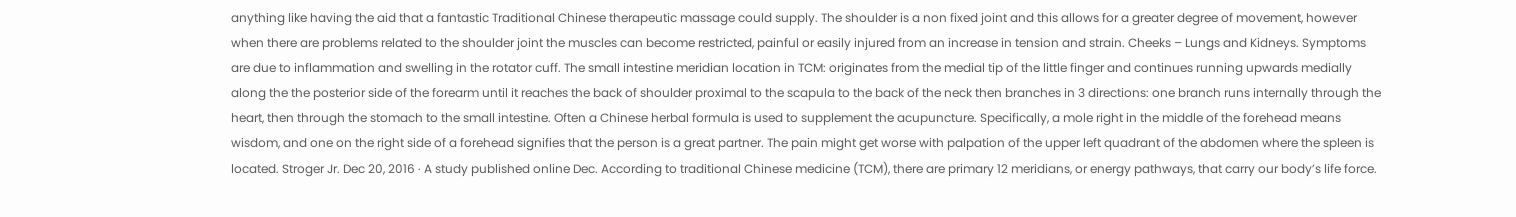anything like having the aid that a fantastic Traditional Chinese therapeutic massage could supply. The shoulder is a non fixed joint and this allows for a greater degree of movement, however when there are problems related to the shoulder joint the muscles can become restricted, painful or easily injured from an increase in tension and strain. Cheeks – Lungs and Kidneys. Symptoms are due to inflammation and swelling in the rotator cuff. The small intestine meridian location in TCM: originates from the medial tip of the little finger and continues running upwards medially along the the posterior side of the forearm until it reaches the back of shoulder proximal to the scapula to the back of the neck then branches in 3 directions: one branch runs internally through the heart, then through the stomach to the small intestine. Often a Chinese herbal formula is used to supplement the acupuncture. Specifically, a mole right in the middle of the forehead means wisdom, and one on the right side of a forehead signifies that the person is a great partner. The pain might get worse with palpation of the upper left quadrant of the abdomen where the spleen is located. Stroger Jr. Dec 20, 2016 · A study published online Dec. According to traditional Chinese medicine (TCM), there are primary 12 meridians, or energy pathways, that carry our body’s life force.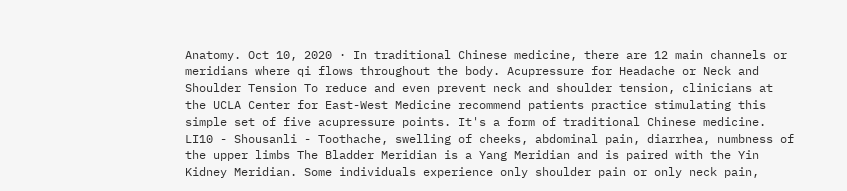Anatomy. Oct 10, 2020 · In traditional Chinese medicine, there are 12 main channels or meridians where qi flows throughout the body. Acupressure for Headache or Neck and Shoulder Tension To reduce and even prevent neck and shoulder tension, clinicians at the UCLA Center for East-West Medicine recommend patients practice stimulating this simple set of five acupressure points. It's a form of traditional Chinese medicine. LI10 - Shousanli - Toothache, swelling of cheeks, abdominal pain, diarrhea, numbness of the upper limbs The Bladder Meridian is a Yang Meridian and is paired with the Yin Kidney Meridian. Some individuals experience only shoulder pain or only neck pain,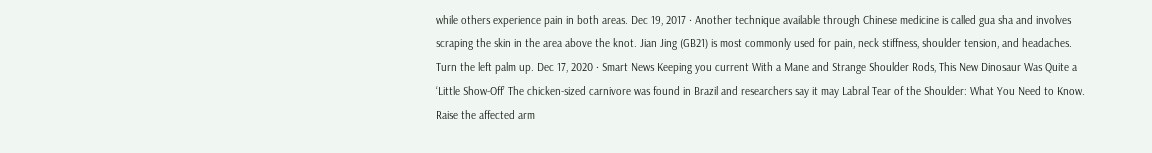while others experience pain in both areas. Dec 19, 2017 · Another technique available through Chinese medicine is called gua sha and involves scraping the skin in the area above the knot. Jian Jing (GB21) is most commonly used for pain, neck stiffness, shoulder tension, and headaches. Turn the left palm up. Dec 17, 2020 · Smart News Keeping you current With a Mane and Strange Shoulder Rods, This New Dinosaur Was Quite a ‘Little Show-Off’ The chicken-sized carnivore was found in Brazil and researchers say it may Labral Tear of the Shoulder: What You Need to Know. Raise the affected arm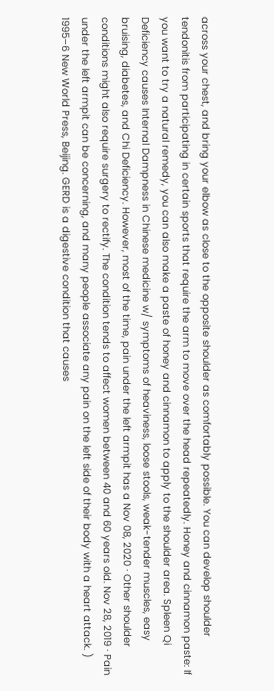across your chest, and bring your elbow as close to the opposite shoulder as comfortably possible. You can develop shoulder tendonitis from participating in certain sports that require the arm to move over the head repeatedly. Honey and cinnamon paste: If you want to try a natural remedy, you can also make a paste of honey and cinnamon to apply to the shoulder area. Spleen Qi Deficiency causes Internal Dampness in Chinese medicine w/ symptoms of heaviness, loose stools, weak-tender muscles, easy bruising, diabetes, and Chi Deficiency. However, most of the time, pain under the left armpit has a Nov 08, 2020 · Other shoulder conditions might also require surgery to rectify. The condition tends to affect women between 40 and 60 years old. Nov 28, 2019 · Pain under the left armpit can be concerning, and many people associate any pain on the left side of their body with a heart attack. ) 1995–6 New World Press, Beijing. GERD is a digestive condition that causes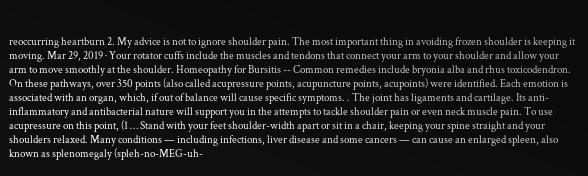reoccurring heartburn 2. My advice is not to ignore shoulder pain. The most important thing in avoiding frozen shoulder is keeping it moving. Mar 29, 2019 · Your rotator cuffs include the muscles and tendons that connect your arm to your shoulder and allow your arm to move smoothly at the shoulder. Homeopathy for Bursitis -- Common remedies include bryonia alba and rhus toxicodendron. On these pathways, over 350 points (also called acupressure points, acupuncture points, acupoints) were identified. Each emotion is associated with an organ, which, if out of balance will cause specific symptoms. . The joint has ligaments and cartilage. Its anti-inflammatory and antibacterial nature will support you in the attempts to tackle shoulder pain or even neck muscle pain. To use acupressure on this point, (1 … Stand with your feet shoulder-width apart or sit in a chair, keeping your spine straight and your shoulders relaxed. Many conditions — including infections, liver disease and some cancers — can cause an enlarged spleen, also known as splenomegaly (spleh-no-MEG-uh-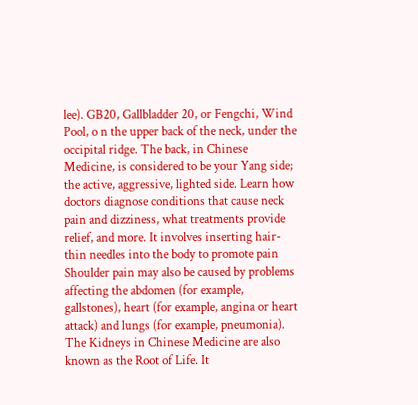lee). GB20, Gallbladder 20, or Fengchi, Wind Pool, o n the upper back of the neck, under the occipital ridge. The back, in Chinese Medicine, is considered to be your Yang side; the active, aggressive, lighted side. Learn how doctors diagnose conditions that cause neck pain and dizziness, what treatments provide relief, and more. It involves inserting hair-thin needles into the body to promote pain Shoulder pain may also be caused by problems affecting the abdomen (for example, gallstones), heart (for example, angina or heart attack) and lungs (for example, pneumonia). The Kidneys in Chinese Medicine are also known as the Root of Life. It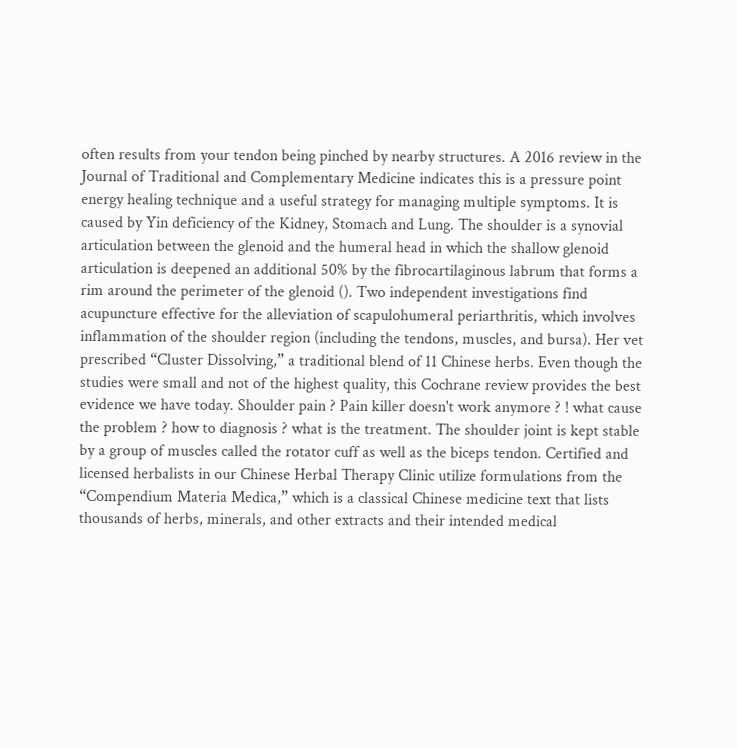often results from your tendon being pinched by nearby structures. A 2016 review in the Journal of Traditional and Complementary Medicine indicates this is a pressure point energy healing technique and a useful strategy for managing multiple symptoms. It is caused by Yin deficiency of the Kidney, Stomach and Lung. The shoulder is a synovial articulation between the glenoid and the humeral head in which the shallow glenoid articulation is deepened an additional 50% by the fibrocartilaginous labrum that forms a rim around the perimeter of the glenoid (). Two independent investigations find acupuncture effective for the alleviation of scapulohumeral periarthritis, which involves inflammation of the shoulder region (including the tendons, muscles, and bursa). Her vet prescribed “Cluster Dissolving,” a traditional blend of 11 Chinese herbs. Even though the studies were small and not of the highest quality, this Cochrane review provides the best evidence we have today. Shoulder pain ? Pain killer doesn't work anymore ? ! what cause the problem ? how to diagnosis ? what is the treatment. The shoulder joint is kept stable by a group of muscles called the rotator cuff as well as the biceps tendon. Certified and licensed herbalists in our Chinese Herbal Therapy Clinic utilize formulations from the “Compendium Materia Medica,” which is a classical Chinese medicine text that lists thousands of herbs, minerals, and other extracts and their intended medical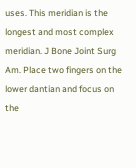uses. This meridian is the longest and most complex meridian. J Bone Joint Surg Am. Place two fingers on the lower dantian and focus on the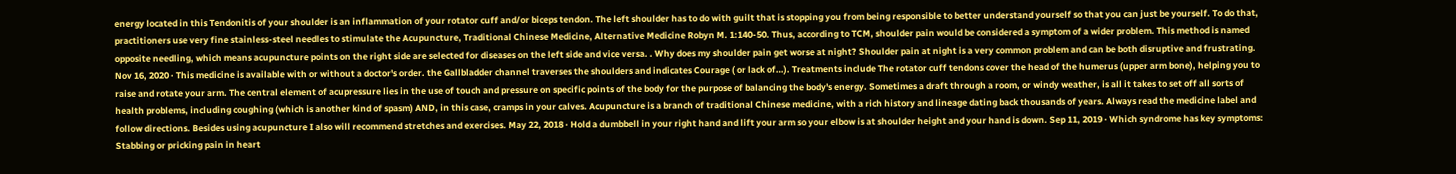energy located in this Tendonitis of your shoulder is an inflammation of your rotator cuff and/or biceps tendon. The left shoulder has to do with guilt that is stopping you from being responsible to better understand yourself so that you can just be yourself. To do that, practitioners use very fine stainless-steel needles to stimulate the Acupuncture, Traditional Chinese Medicine, Alternative Medicine Robyn M. 1:140-50. Thus, according to TCM, shoulder pain would be considered a symptom of a wider problem. This method is named opposite needling, which means acupuncture points on the right side are selected for diseases on the left side and vice versa. . Why does my shoulder pain get worse at night? Shoulder pain at night is a very common problem and can be both disruptive and frustrating. Nov 16, 2020 · This medicine is available with or without a doctor's order. the Gallbladder channel traverses the shoulders and indicates Courage ( or lack of…). Treatments include The rotator cuff tendons cover the head of the humerus (upper arm bone), helping you to raise and rotate your arm. The central element of acupressure lies in the use of touch and pressure on specific points of the body for the purpose of balancing the body's energy. Sometimes a draft through a room, or windy weather, is all it takes to set off all sorts of health problems, including coughing (which is another kind of spasm) AND, in this case, cramps in your calves. Acupuncture is a branch of traditional Chinese medicine, with a rich history and lineage dating back thousands of years. Always read the medicine label and follow directions. Besides using acupuncture I also will recommend stretches and exercises. May 22, 2018 · Hold a dumbbell in your right hand and lift your arm so your elbow is at shoulder height and your hand is down. Sep 11, 2019 · Which syndrome has key symptoms: Stabbing or pricking pain in heart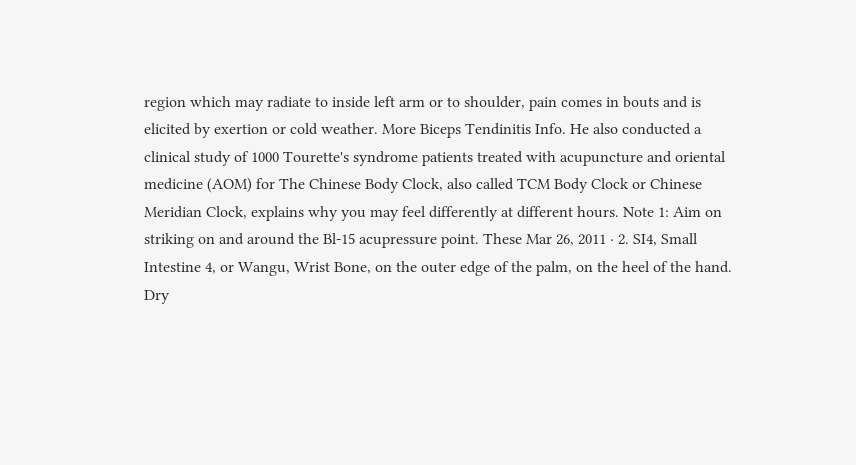region which may radiate to inside left arm or to shoulder, pain comes in bouts and is elicited by exertion or cold weather. More Biceps Tendinitis Info. He also conducted a clinical study of 1000 Tourette's syndrome patients treated with acupuncture and oriental medicine (AOM) for The Chinese Body Clock, also called TCM Body Clock or Chinese Meridian Clock, explains why you may feel differently at different hours. Note 1: Aim on striking on and around the Bl-15 acupressure point. These Mar 26, 2011 · 2. SI4, Small Intestine 4, or Wangu, Wrist Bone, on the outer edge of the palm, on the heel of the hand. Dry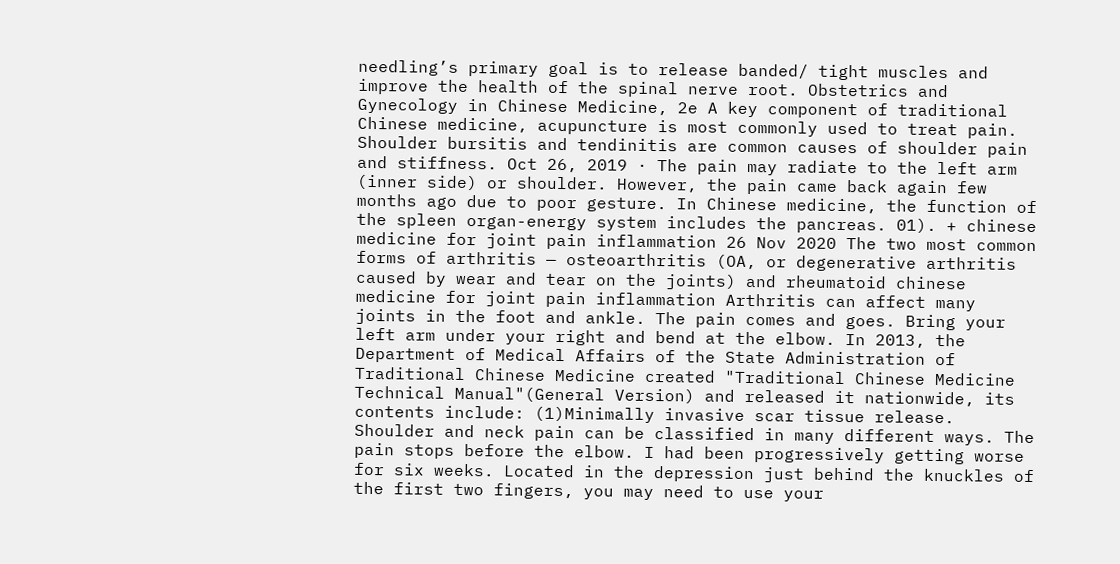needling’s primary goal is to release banded/ tight muscles and improve the health of the spinal nerve root. Obstetrics and Gynecology in Chinese Medicine, 2e A key component of traditional Chinese medicine, acupuncture is most commonly used to treat pain. Shoulder bursitis and tendinitis are common causes of shoulder pain and stiffness. Oct 26, 2019 · The pain may radiate to the left arm (inner side) or shoulder. However, the pain came back again few months ago due to poor gesture. In Chinese medicine, the function of the spleen organ-energy system includes the pancreas. 01). + chinese medicine for joint pain inflammation 26 Nov 2020 The two most common forms of arthritis — osteoarthritis (OA, or degenerative arthritis caused by wear and tear on the joints) and rheumatoid chinese medicine for joint pain inflammation Arthritis can affect many joints in the foot and ankle. The pain comes and goes. Bring your left arm under your right and bend at the elbow. In 2013, the Department of Medical Affairs of the State Administration of Traditional Chinese Medicine created "Traditional Chinese Medicine Technical Manual"(General Version) and released it nationwide, its contents include: (1)Minimally invasive scar tissue release. Shoulder and neck pain can be classified in many different ways. The pain stops before the elbow. I had been progressively getting worse for six weeks. Located in the depression just behind the knuckles of the first two fingers, you may need to use your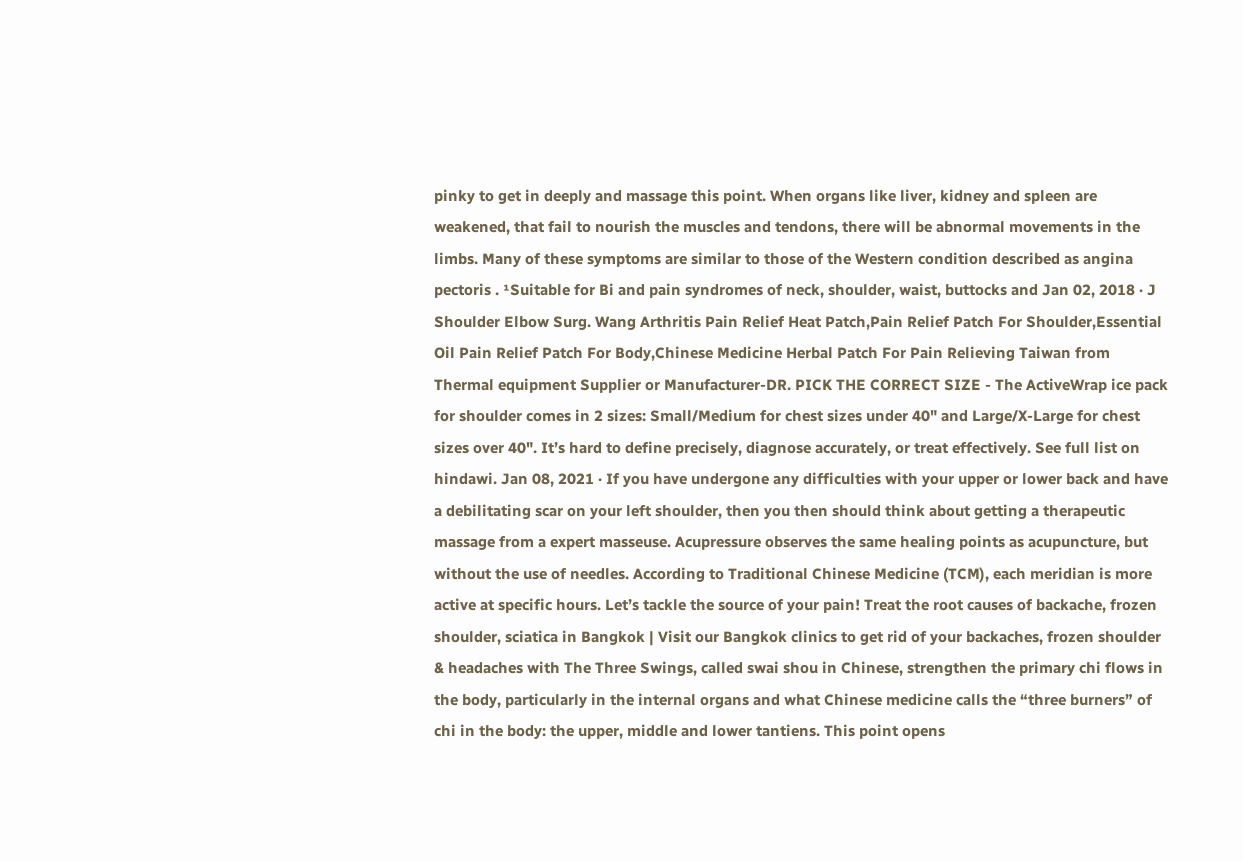pinky to get in deeply and massage this point. When organs like liver, kidney and spleen are weakened, that fail to nourish the muscles and tendons, there will be abnormal movements in the limbs. Many of these symptoms are similar to those of the Western condition described as angina pectoris . ¹Suitable for Bi and pain syndromes of neck, shoulder, waist, buttocks and Jan 02, 2018 · J Shoulder Elbow Surg. Wang Arthritis Pain Relief Heat Patch,Pain Relief Patch For Shoulder,Essential Oil Pain Relief Patch For Body,Chinese Medicine Herbal Patch For Pain Relieving Taiwan from Thermal equipment Supplier or Manufacturer-DR. PICK THE CORRECT SIZE - The ActiveWrap ice pack for shoulder comes in 2 sizes: Small/Medium for chest sizes under 40" and Large/X-Large for chest sizes over 40". It’s hard to define precisely, diagnose accurately, or treat effectively. See full list on hindawi. Jan 08, 2021 · If you have undergone any difficulties with your upper or lower back and have a debilitating scar on your left shoulder, then you then should think about getting a therapeutic massage from a expert masseuse. Acupressure observes the same healing points as acupuncture, but without the use of needles. According to Traditional Chinese Medicine (TCM), each meridian is more active at specific hours. Let’s tackle the source of your pain! Treat the root causes of backache, frozen shoulder, sciatica in Bangkok | Visit our Bangkok clinics to get rid of your backaches, frozen shoulder & headaches with The Three Swings, called swai shou in Chinese, strengthen the primary chi flows in the body, particularly in the internal organs and what Chinese medicine calls the “three burners” of chi in the body: the upper, middle and lower tantiens. This point opens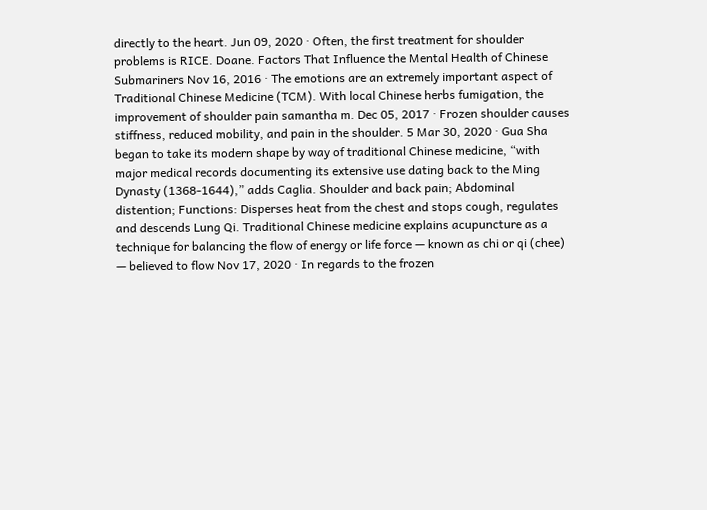directly to the heart. Jun 09, 2020 · Often, the first treatment for shoulder problems is RICE. Doane. Factors That Influence the Mental Health of Chinese Submariners Nov 16, 2016 · The emotions are an extremely important aspect of Traditional Chinese Medicine (TCM). With local Chinese herbs fumigation, the improvement of shoulder pain samantha m. Dec 05, 2017 · Frozen shoulder causes stiffness, reduced mobility, and pain in the shoulder. 5 Mar 30, 2020 · Gua Sha began to take its modern shape by way of traditional Chinese medicine, “with major medical records documenting its extensive use dating back to the Ming Dynasty (1368-1644),” adds Caglia. Shoulder and back pain; Abdominal distention; Functions: Disperses heat from the chest and stops cough, regulates and descends Lung Qi. Traditional Chinese medicine explains acupuncture as a technique for balancing the flow of energy or life force — known as chi or qi (chee) — believed to flow Nov 17, 2020 · In regards to the frozen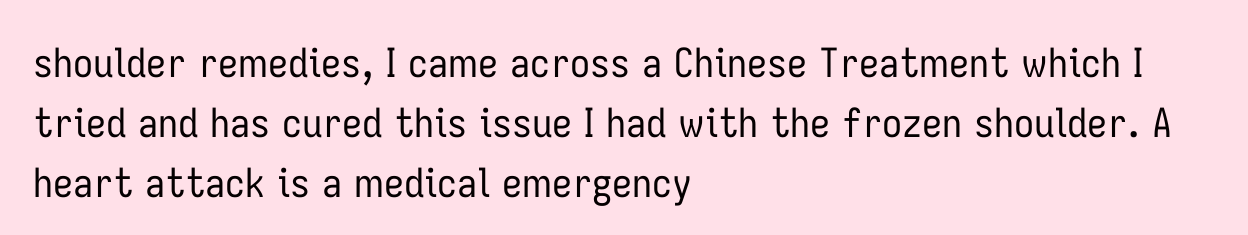shoulder remedies, I came across a Chinese Treatment which I tried and has cured this issue I had with the frozen shoulder. A heart attack is a medical emergency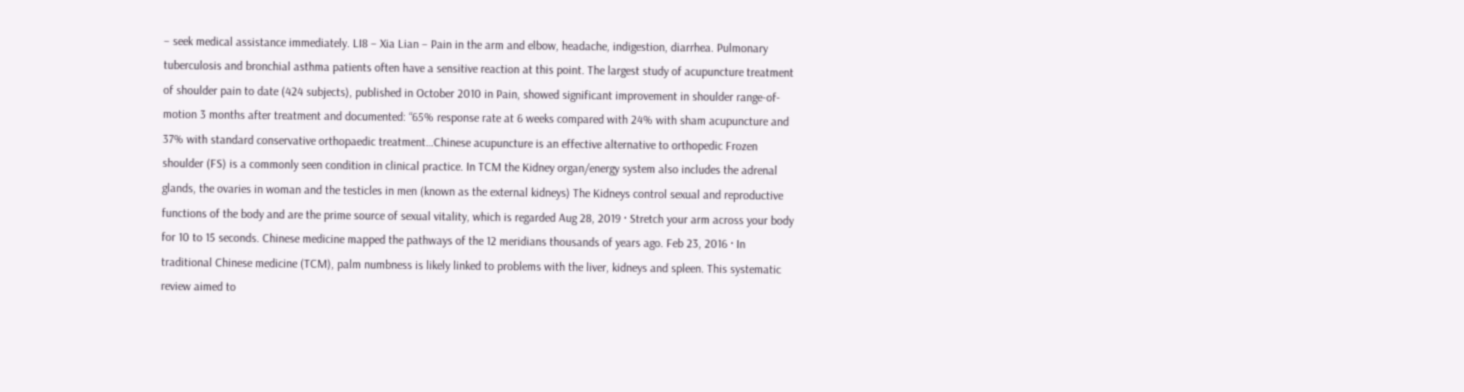– seek medical assistance immediately. LI8 – Xia Lian – Pain in the arm and elbow, headache, indigestion, diarrhea. Pulmonary tuberculosis and bronchial asthma patients often have a sensitive reaction at this point. The largest study of acupuncture treatment of shoulder pain to date (424 subjects), published in October 2010 in Pain, showed significant improvement in shoulder range-of-motion 3 months after treatment and documented: “65% response rate at 6 weeks compared with 24% with sham acupuncture and 37% with standard conservative orthopaedic treatment…Chinese acupuncture is an effective alternative to orthopedic Frozen shoulder (FS) is a commonly seen condition in clinical practice. In TCM the Kidney organ/energy system also includes the adrenal glands, the ovaries in woman and the testicles in men (known as the external kidneys) The Kidneys control sexual and reproductive functions of the body and are the prime source of sexual vitality, which is regarded Aug 28, 2019 · Stretch your arm across your body for 10 to 15 seconds. Chinese medicine mapped the pathways of the 12 meridians thousands of years ago. Feb 23, 2016 · In traditional Chinese medicine (TCM), palm numbness is likely linked to problems with the liver, kidneys and spleen. This systematic review aimed to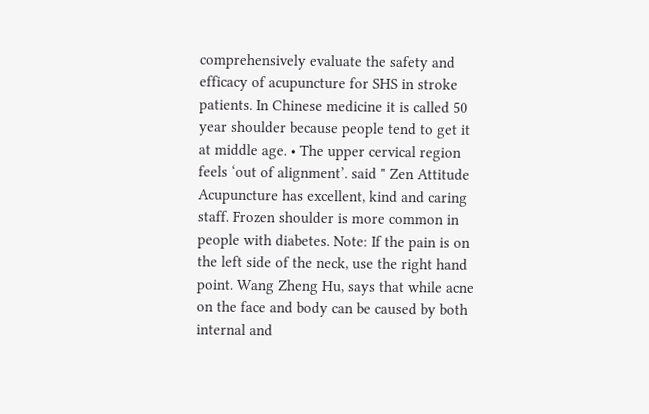comprehensively evaluate the safety and efficacy of acupuncture for SHS in stroke patients. In Chinese medicine it is called 50 year shoulder because people tend to get it at middle age. • The upper cervical region feels ‘out of alignment’. said " Zen Attitude Acupuncture has excellent, kind and caring staff. Frozen shoulder is more common in people with diabetes. Note: If the pain is on the left side of the neck, use the right hand point. Wang Zheng Hu, says that while acne on the face and body can be caused by both internal and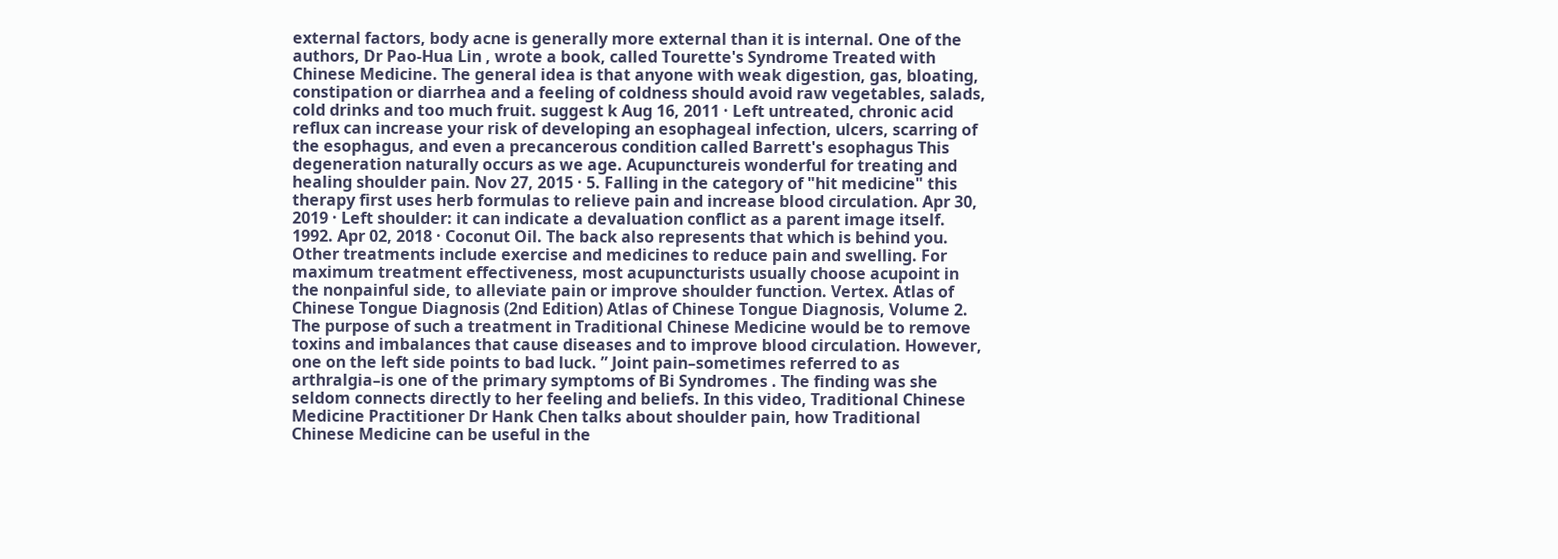external factors, body acne is generally more external than it is internal. One of the authors, Dr Pao-Hua Lin , wrote a book, called Tourette's Syndrome Treated with Chinese Medicine. The general idea is that anyone with weak digestion, gas, bloating, constipation or diarrhea and a feeling of coldness should avoid raw vegetables, salads, cold drinks and too much fruit. suggest k Aug 16, 2011 · Left untreated, chronic acid reflux can increase your risk of developing an esophageal infection, ulcers, scarring of the esophagus, and even a precancerous condition called Barrett's esophagus This degeneration naturally occurs as we age. Acupunctureis wonderful for treating and healing shoulder pain. Nov 27, 2015 · 5. Falling in the category of "hit medicine" this therapy first uses herb formulas to relieve pain and increase blood circulation. Apr 30, 2019 · Left shoulder: it can indicate a devaluation conflict as a parent image itself. 1992. Apr 02, 2018 · Coconut Oil. The back also represents that which is behind you. Other treatments include exercise and medicines to reduce pain and swelling. For maximum treatment effectiveness, most acupuncturists usually choose acupoint in the nonpainful side, to alleviate pain or improve shoulder function. Vertex. Atlas of Chinese Tongue Diagnosis (2nd Edition) Atlas of Chinese Tongue Diagnosis, Volume 2. The purpose of such a treatment in Traditional Chinese Medicine would be to remove toxins and imbalances that cause diseases and to improve blood circulation. However, one on the left side points to bad luck. ” Joint pain–sometimes referred to as arthralgia–is one of the primary symptoms of Bi Syndromes . The finding was she seldom connects directly to her feeling and beliefs. In this video, Traditional Chinese Medicine Practitioner Dr Hank Chen talks about shoulder pain, how Traditional Chinese Medicine can be useful in the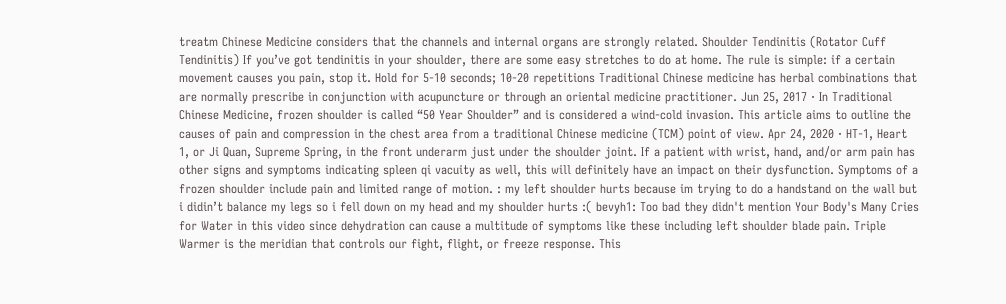treatm Chinese Medicine considers that the channels and internal organs are strongly related. Shoulder Tendinitis (Rotator Cuff Tendinitis) If you’ve got tendinitis in your shoulder, there are some easy stretches to do at home. The rule is simple: if a certain movement causes you pain, stop it. Hold for 5-10 seconds; 10-20 repetitions Traditional Chinese medicine has herbal combinations that are normally prescribe in conjunction with acupuncture or through an oriental medicine practitioner. Jun 25, 2017 · In Traditional Chinese Medicine, frozen shoulder is called “50 Year Shoulder” and is considered a wind-cold invasion. This article aims to outline the causes of pain and compression in the chest area from a traditional Chinese medicine (TCM) point of view. Apr 24, 2020 · HT-1, Heart 1, or Ji Quan, Supreme Spring, in the front underarm just under the shoulder joint. If a patient with wrist, hand, and/or arm pain has other signs and symptoms indicating spleen qi vacuity as well, this will definitely have an impact on their dysfunction. Symptoms of a frozen shoulder include pain and limited range of motion. : my left shoulder hurts because im trying to do a handstand on the wall but i didin’t balance my legs so i fell down on my head and my shoulder hurts :( bevyh1: Too bad they didn't mention Your Body's Many Cries for Water in this video since dehydration can cause a multitude of symptoms like these including left shoulder blade pain. Triple Warmer is the meridian that controls our fight, flight, or freeze response. This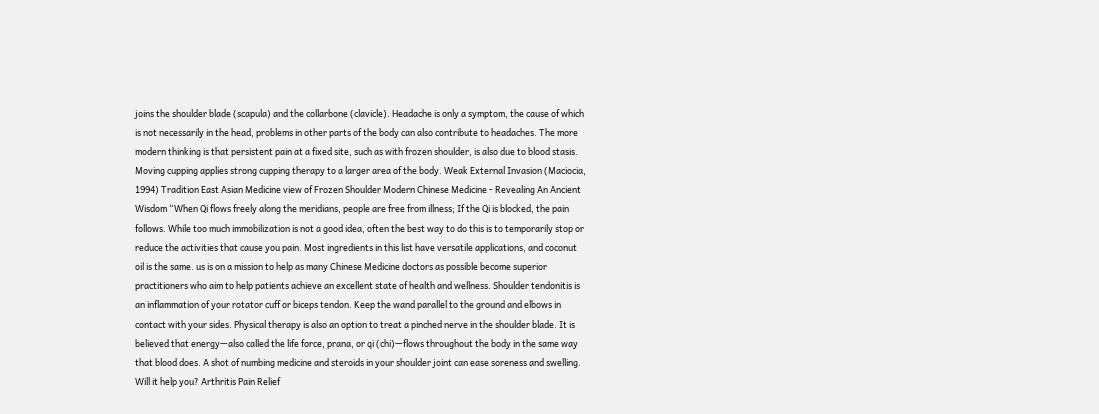joins the shoulder blade (scapula) and the collarbone (clavicle). Headache is only a symptom, the cause of which is not necessarily in the head, problems in other parts of the body can also contribute to headaches. The more modern thinking is that persistent pain at a fixed site, such as with frozen shoulder, is also due to blood stasis. Moving cupping applies strong cupping therapy to a larger area of the body. Weak External Invasion (Maciocia, 1994) Tradition East Asian Medicine view of Frozen Shoulder Modern Chinese Medicine - Revealing An Ancient Wisdom “When Qi flows freely along the meridians, people are free from illness; If the Qi is blocked, the pain follows. While too much immobilization is not a good idea, often the best way to do this is to temporarily stop or reduce the activities that cause you pain. Most ingredients in this list have versatile applications, and coconut oil is the same. us is on a mission to help as many Chinese Medicine doctors as possible become superior practitioners who aim to help patients achieve an excellent state of health and wellness. Shoulder tendonitis is an inflammation of your rotator cuff or biceps tendon. Keep the wand parallel to the ground and elbows in contact with your sides. Physical therapy is also an option to treat a pinched nerve in the shoulder blade. It is believed that energy—also called the life force, prana, or qi (chi)—flows throughout the body in the same way that blood does. A shot of numbing medicine and steroids in your shoulder joint can ease soreness and swelling. Will it help you? Arthritis Pain Relief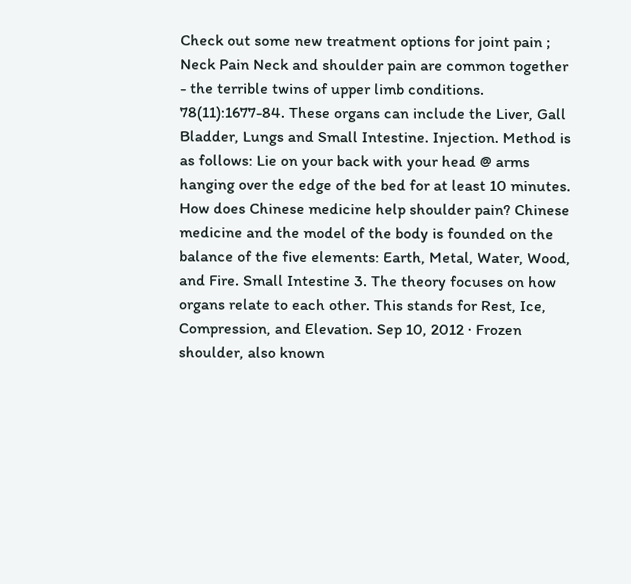Check out some new treatment options for joint pain ; Neck Pain Neck and shoulder pain are common together - the terrible twins of upper limb conditions. 78(11):1677-84. These organs can include the Liver, Gall Bladder, Lungs and Small Intestine. Injection. Method is as follows: Lie on your back with your head @ arms hanging over the edge of the bed for at least 10 minutes. How does Chinese medicine help shoulder pain? Chinese medicine and the model of the body is founded on the balance of the five elements: Earth, Metal, Water, Wood, and Fire. Small Intestine 3. The theory focuses on how organs relate to each other. This stands for Rest, Ice, Compression, and Elevation. Sep 10, 2012 · Frozen shoulder, also known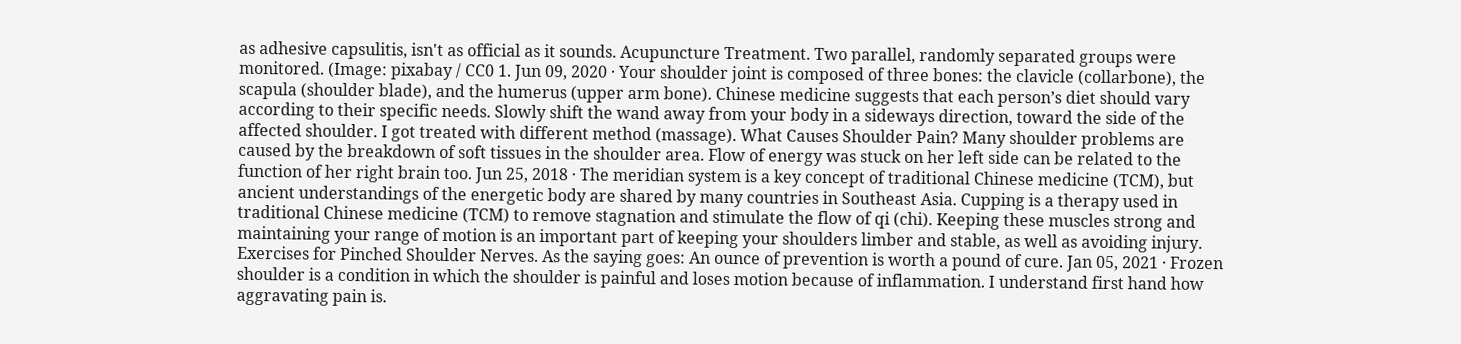as adhesive capsulitis, isn't as official as it sounds. Acupuncture Treatment. Two parallel, randomly separated groups were monitored. (Image: pixabay / CC0 1. Jun 09, 2020 · Your shoulder joint is composed of three bones: the clavicle (collarbone), the scapula (shoulder blade), and the humerus (upper arm bone). Chinese medicine suggests that each person’s diet should vary according to their specific needs. Slowly shift the wand away from your body in a sideways direction, toward the side of the affected shoulder. I got treated with different method (massage). What Causes Shoulder Pain? Many shoulder problems are caused by the breakdown of soft tissues in the shoulder area. Flow of energy was stuck on her left side can be related to the function of her right brain too. Jun 25, 2018 · The meridian system is a key concept of traditional Chinese medicine (TCM), but ancient understandings of the energetic body are shared by many countries in Southeast Asia. Cupping is a therapy used in traditional Chinese medicine (TCM) to remove stagnation and stimulate the flow of qi (chi). Keeping these muscles strong and maintaining your range of motion is an important part of keeping your shoulders limber and stable, as well as avoiding injury. Exercises for Pinched Shoulder Nerves. As the saying goes: An ounce of prevention is worth a pound of cure. Jan 05, 2021 · Frozen shoulder is a condition in which the shoulder is painful and loses motion because of inflammation. I understand first hand how aggravating pain is.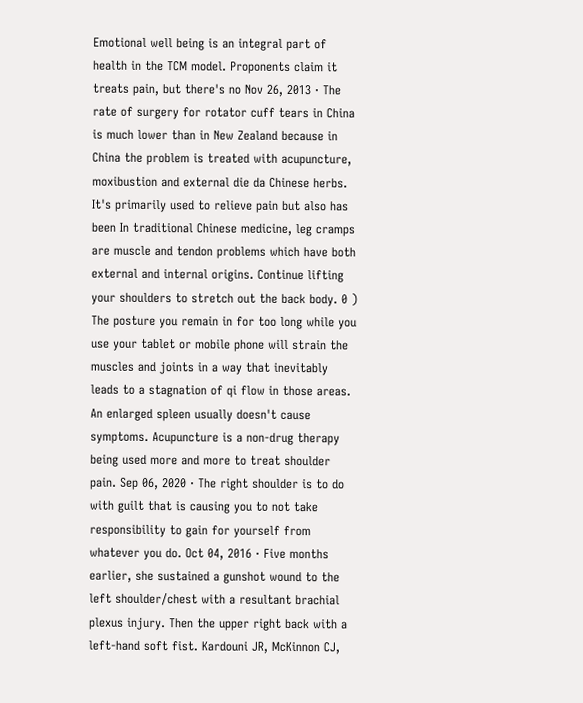Emotional well being is an integral part of health in the TCM model. Proponents claim it treats pain, but there's no Nov 26, 2013 · The rate of surgery for rotator cuff tears in China is much lower than in New Zealand because in China the problem is treated with acupuncture, moxibustion and external die da Chinese herbs. It's primarily used to relieve pain but also has been In traditional Chinese medicine, leg cramps are muscle and tendon problems which have both external and internal origins. Continue lifting your shoulders to stretch out the back body. 0 ) The posture you remain in for too long while you use your tablet or mobile phone will strain the muscles and joints in a way that inevitably leads to a stagnation of qi flow in those areas. An enlarged spleen usually doesn't cause symptoms. Acupuncture is a non-drug therapy being used more and more to treat shoulder pain. Sep 06, 2020 · The right shoulder is to do with guilt that is causing you to not take responsibility to gain for yourself from whatever you do. Oct 04, 2016 · Five months earlier, she sustained a gunshot wound to the left shoulder/chest with a resultant brachial plexus injury. Then the upper right back with a left-hand soft fist. Kardouni JR, McKinnon CJ,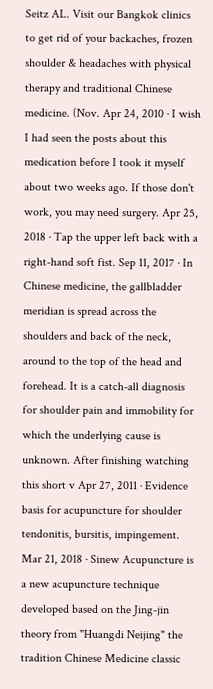Seitz AL. Visit our Bangkok clinics to get rid of your backaches, frozen shoulder & headaches with physical therapy and traditional Chinese medicine. (Nov. Apr 24, 2010 · I wish I had seen the posts about this medication before I took it myself about two weeks ago. If those don't work, you may need surgery. Apr 25, 2018 · Tap the upper left back with a right-hand soft fist. Sep 11, 2017 · In Chinese medicine, the gallbladder meridian is spread across the shoulders and back of the neck, around to the top of the head and forehead. It is a catch-all diagnosis for shoulder pain and immobility for which the underlying cause is unknown. After finishing watching this short v Apr 27, 2011 · Evidence basis for acupuncture for shoulder tendonitis, bursitis, impingement. Mar 21, 2018 · Sinew Acupuncture is a new acupuncture technique developed based on the Jing-jin theory from "Huangdi Neijing" the tradition Chinese Medicine classic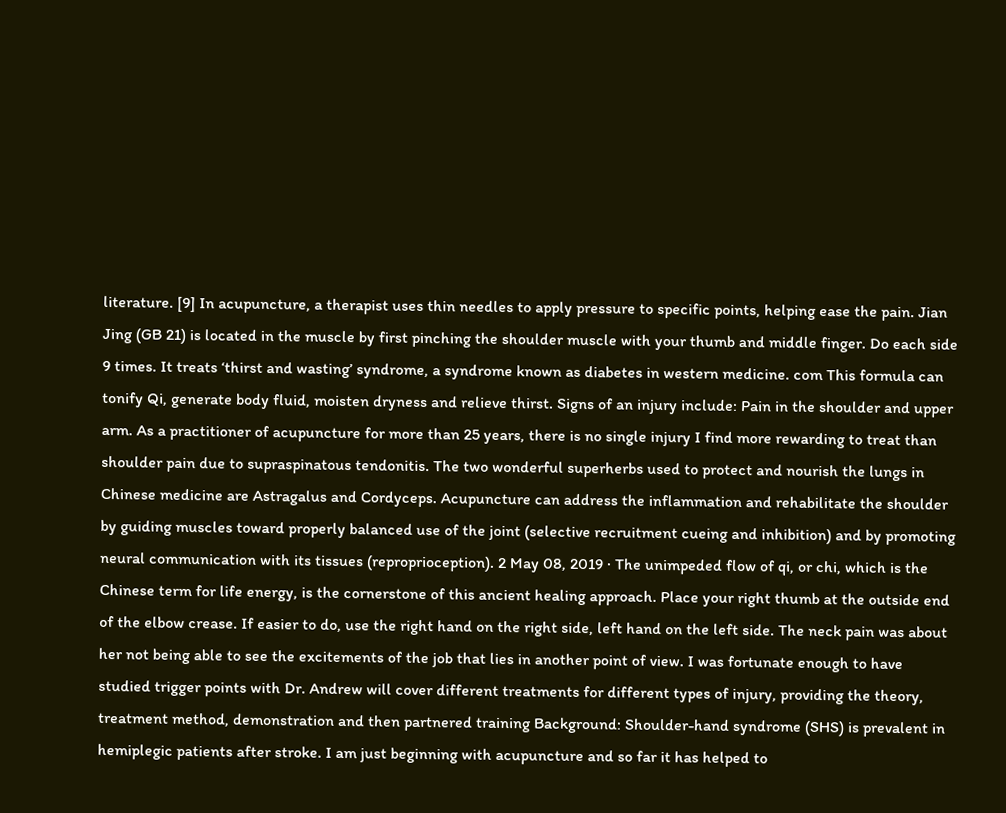literature. [9] In acupuncture, a therapist uses thin needles to apply pressure to specific points, helping ease the pain. Jian Jing (GB 21) is located in the muscle by first pinching the shoulder muscle with your thumb and middle finger. Do each side 9 times. It treats ‘thirst and wasting’ syndrome, a syndrome known as diabetes in western medicine. com This formula can tonify Qi, generate body fluid, moisten dryness and relieve thirst. Signs of an injury include: Pain in the shoulder and upper arm. As a practitioner of acupuncture for more than 25 years, there is no single injury I find more rewarding to treat than shoulder pain due to supraspinatous tendonitis. The two wonderful superherbs used to protect and nourish the lungs in Chinese medicine are Astragalus and Cordyceps. Acupuncture can address the inflammation and rehabilitate the shoulder by guiding muscles toward properly balanced use of the joint (selective recruitment cueing and inhibition) and by promoting neural communication with its tissues (reproprioception). 2 May 08, 2019 · The unimpeded flow of qi, or chi, which is the Chinese term for life energy, is the cornerstone of this ancient healing approach. Place your right thumb at the outside end of the elbow crease. If easier to do, use the right hand on the right side, left hand on the left side. The neck pain was about her not being able to see the excitements of the job that lies in another point of view. I was fortunate enough to have studied trigger points with Dr. Andrew will cover different treatments for different types of injury, providing the theory, treatment method, demonstration and then partnered training Background: Shoulder-hand syndrome (SHS) is prevalent in hemiplegic patients after stroke. I am just beginning with acupuncture and so far it has helped to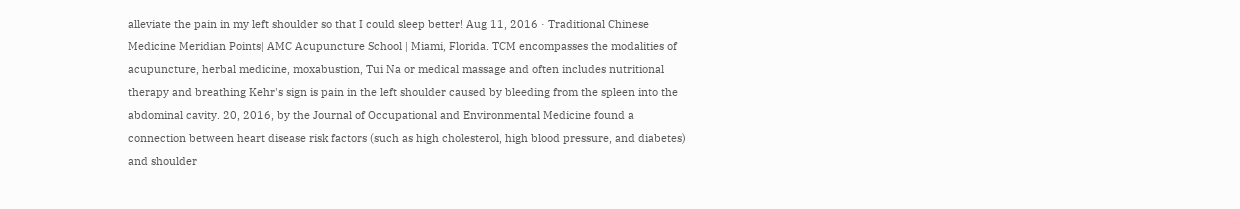alleviate the pain in my left shoulder so that I could sleep better! Aug 11, 2016 · Traditional Chinese Medicine Meridian Points| AMC Acupuncture School | Miami, Florida. TCM encompasses the modalities of acupuncture, herbal medicine, moxabustion, Tui Na or medical massage and often includes nutritional therapy and breathing Kehr's sign is pain in the left shoulder caused by bleeding from the spleen into the abdominal cavity. 20, 2016, by the Journal of Occupational and Environmental Medicine found a connection between heart disease risk factors (such as high cholesterol, high blood pressure, and diabetes) and shoulder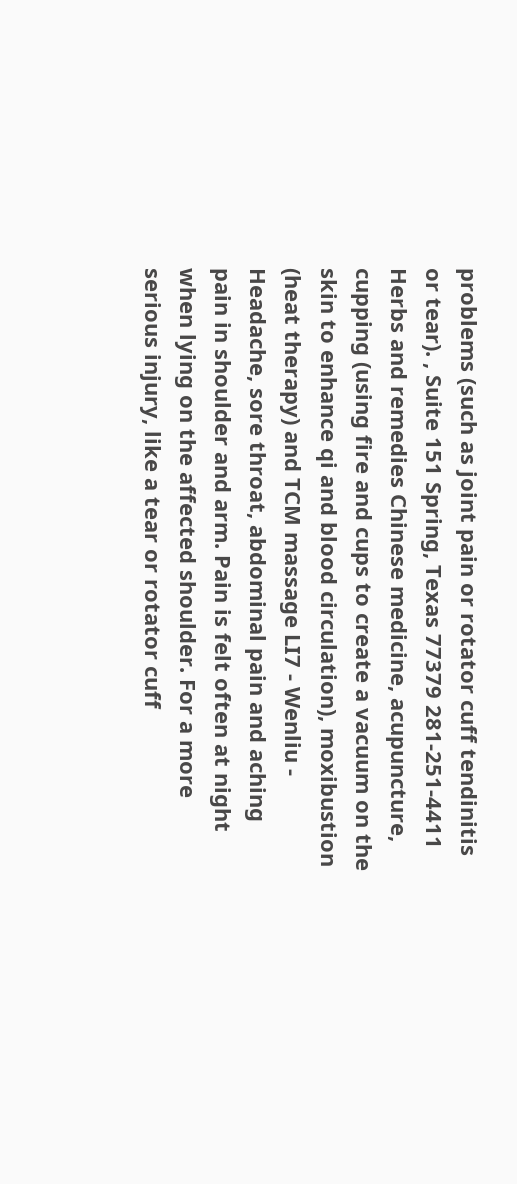problems (such as joint pain or rotator cuff tendinitis or tear). , Suite 151 Spring, Texas 77379 281-251-4411 Herbs and remedies Chinese medicine, acupuncture, cupping (using fire and cups to create a vacuum on the skin to enhance qi and blood circulation), moxibustion (heat therapy) and TCM massage LI7 - Wenliu - Headache, sore throat, abdominal pain and aching pain in shoulder and arm. Pain is felt often at night when lying on the affected shoulder. For a more serious injury, like a tear or rotator cuff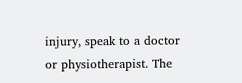injury, speak to a doctor or physiotherapist. The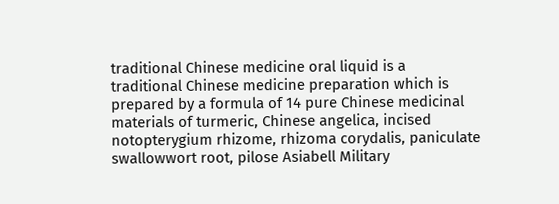traditional Chinese medicine oral liquid is a traditional Chinese medicine preparation which is prepared by a formula of 14 pure Chinese medicinal materials of turmeric, Chinese angelica, incised notopterygium rhizome, rhizoma corydalis, paniculate swallowwort root, pilose Asiabell Military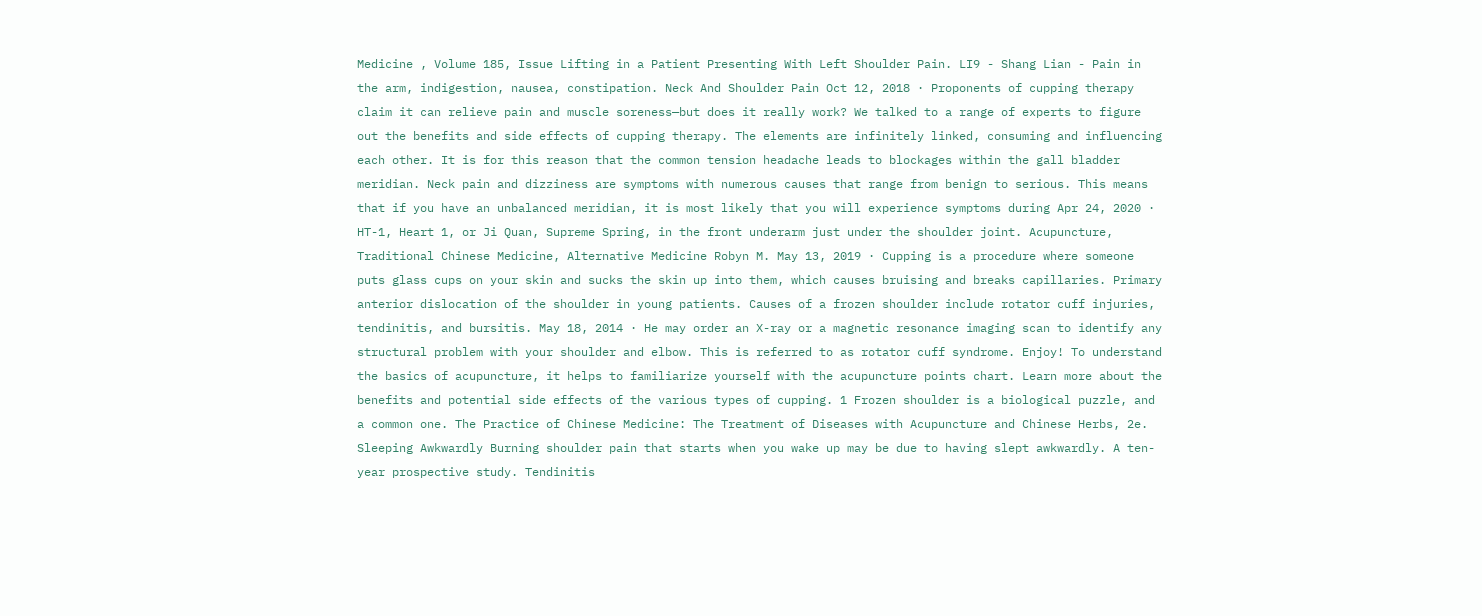Medicine , Volume 185, Issue Lifting in a Patient Presenting With Left Shoulder Pain. LI9 - Shang Lian - Pain in the arm, indigestion, nausea, constipation. Neck And Shoulder Pain Oct 12, 2018 · Proponents of cupping therapy claim it can relieve pain and muscle soreness—but does it really work? We talked to a range of experts to figure out the benefits and side effects of cupping therapy. The elements are infinitely linked, consuming and influencing each other. It is for this reason that the common tension headache leads to blockages within the gall bladder meridian. Neck pain and dizziness are symptoms with numerous causes that range from benign to serious. This means that if you have an unbalanced meridian, it is most likely that you will experience symptoms during Apr 24, 2020 · HT-1, Heart 1, or Ji Quan, Supreme Spring, in the front underarm just under the shoulder joint. Acupuncture, Traditional Chinese Medicine, Alternative Medicine Robyn M. May 13, 2019 · Cupping is a procedure where someone puts glass cups on your skin and sucks the skin up into them, which causes bruising and breaks capillaries. Primary anterior dislocation of the shoulder in young patients. Causes of a frozen shoulder include rotator cuff injuries, tendinitis, and bursitis. May 18, 2014 · He may order an X-ray or a magnetic resonance imaging scan to identify any structural problem with your shoulder and elbow. This is referred to as rotator cuff syndrome. Enjoy! To understand the basics of acupuncture, it helps to familiarize yourself with the acupuncture points chart. Learn more about the benefits and potential side effects of the various types of cupping. 1 Frozen shoulder is a biological puzzle, and a common one. The Practice of Chinese Medicine: The Treatment of Diseases with Acupuncture and Chinese Herbs, 2e. Sleeping Awkwardly Burning shoulder pain that starts when you wake up may be due to having slept awkwardly. A ten-year prospective study. Tendinitis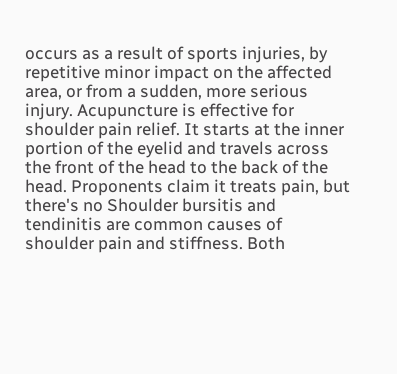occurs as a result of sports injuries, by repetitive minor impact on the affected area, or from a sudden, more serious injury. Acupuncture is effective for shoulder pain relief. It starts at the inner portion of the eyelid and travels across the front of the head to the back of the head. Proponents claim it treats pain, but there's no Shoulder bursitis and tendinitis are common causes of shoulder pain and stiffness. Both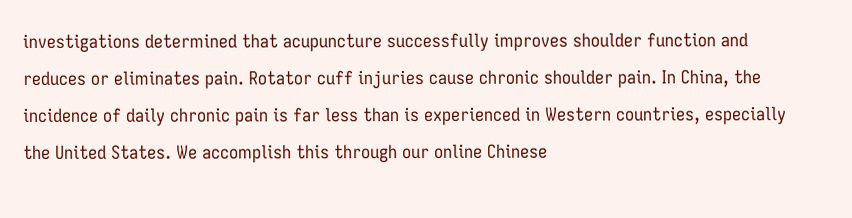investigations determined that acupuncture successfully improves shoulder function and reduces or eliminates pain. Rotator cuff injuries cause chronic shoulder pain. In China, the incidence of daily chronic pain is far less than is experienced in Western countries, especially the United States. We accomplish this through our online Chinese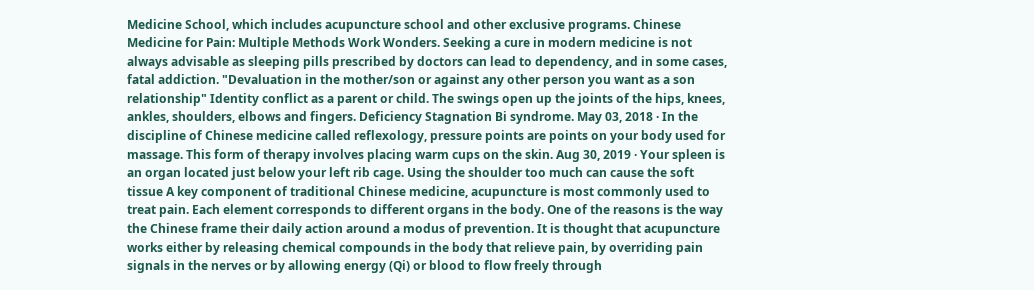Medicine School, which includes acupuncture school and other exclusive programs. Chinese Medicine for Pain: Multiple Methods Work Wonders. Seeking a cure in modern medicine is not always advisable as sleeping pills prescribed by doctors can lead to dependency, and in some cases, fatal addiction. "Devaluation in the mother/son or against any other person you want as a son relationship" Identity conflict as a parent or child. The swings open up the joints of the hips, knees, ankles, shoulders, elbows and fingers. Deficiency Stagnation Bi syndrome. May 03, 2018 · In the discipline of Chinese medicine called reflexology, pressure points are points on your body used for massage. This form of therapy involves placing warm cups on the skin. Aug 30, 2019 · Your spleen is an organ located just below your left rib cage. Using the shoulder too much can cause the soft tissue A key component of traditional Chinese medicine, acupuncture is most commonly used to treat pain. Each element corresponds to different organs in the body. One of the reasons is the way the Chinese frame their daily action around a modus of prevention. It is thought that acupuncture works either by releasing chemical compounds in the body that relieve pain, by overriding pain signals in the nerves or by allowing energy (Qi) or blood to flow freely through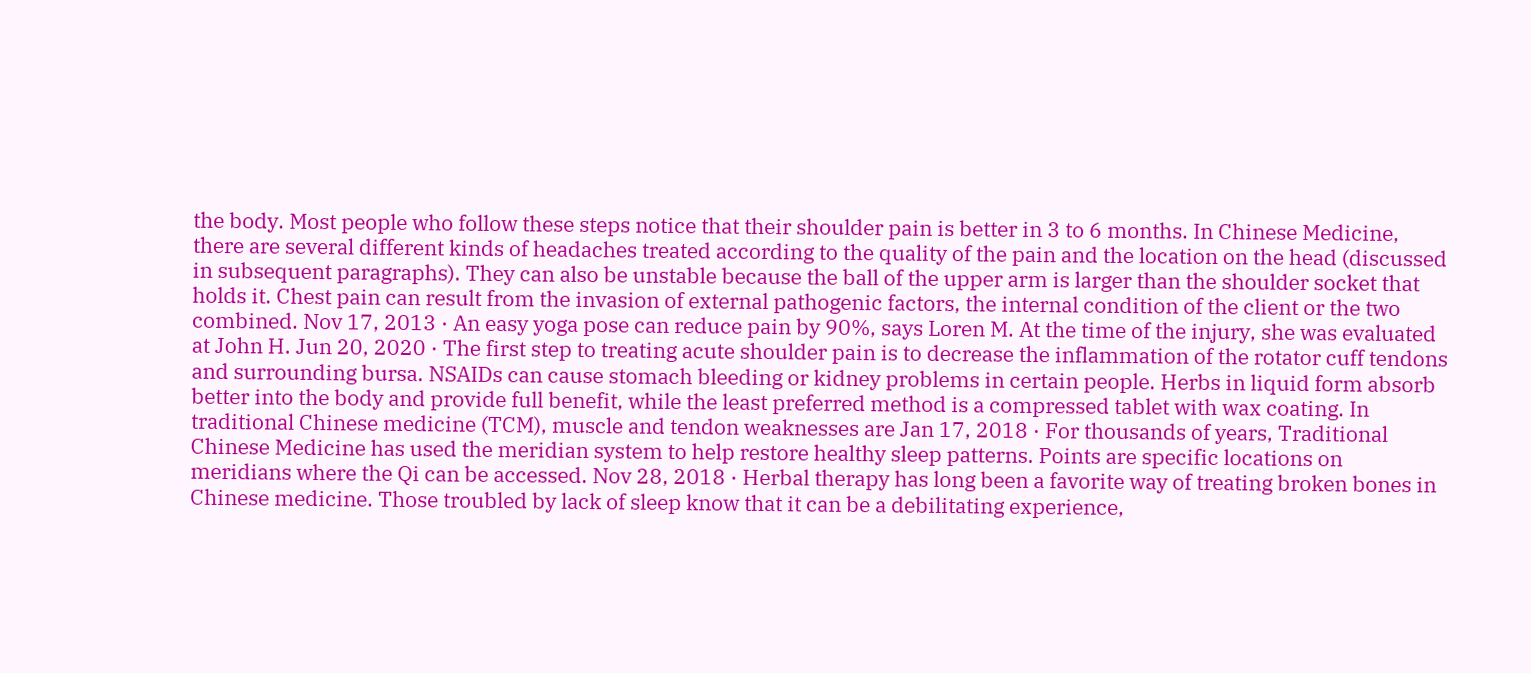the body. Most people who follow these steps notice that their shoulder pain is better in 3 to 6 months. In Chinese Medicine, there are several different kinds of headaches treated according to the quality of the pain and the location on the head (discussed in subsequent paragraphs). They can also be unstable because the ball of the upper arm is larger than the shoulder socket that holds it. Chest pain can result from the invasion of external pathogenic factors, the internal condition of the client or the two combined. Nov 17, 2013 · An easy yoga pose can reduce pain by 90%, says Loren M. At the time of the injury, she was evaluated at John H. Jun 20, 2020 · The first step to treating acute shoulder pain is to decrease the inflammation of the rotator cuff tendons and surrounding bursa. NSAIDs can cause stomach bleeding or kidney problems in certain people. Herbs in liquid form absorb better into the body and provide full benefit, while the least preferred method is a compressed tablet with wax coating. In traditional Chinese medicine (TCM), muscle and tendon weaknesses are Jan 17, 2018 · For thousands of years, Traditional Chinese Medicine has used the meridian system to help restore healthy sleep patterns. Points are specific locations on meridians where the Qi can be accessed. Nov 28, 2018 · Herbal therapy has long been a favorite way of treating broken bones in Chinese medicine. Those troubled by lack of sleep know that it can be a debilitating experience,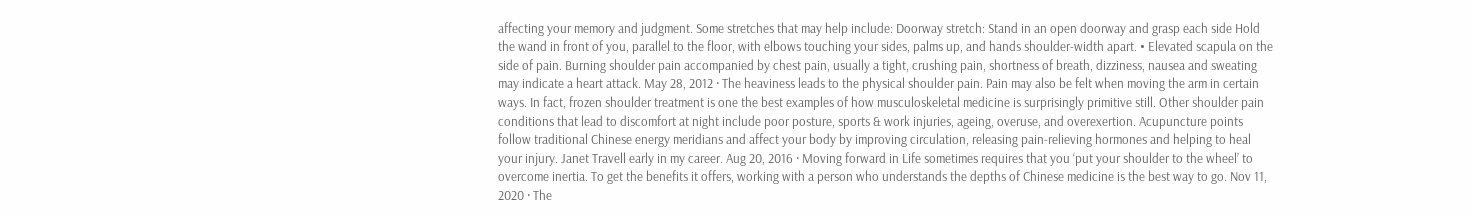affecting your memory and judgment. Some stretches that may help include: Doorway stretch: Stand in an open doorway and grasp each side Hold the wand in front of you, parallel to the floor, with elbows touching your sides, palms up, and hands shoulder-width apart. • Elevated scapula on the side of pain. Burning shoulder pain accompanied by chest pain, usually a tight, crushing pain, shortness of breath, dizziness, nausea and sweating may indicate a heart attack. May 28, 2012 · The heaviness leads to the physical shoulder pain. Pain may also be felt when moving the arm in certain ways. In fact, frozen shoulder treatment is one the best examples of how musculoskeletal medicine is surprisingly primitive still. Other shoulder pain conditions that lead to discomfort at night include poor posture, sports & work injuries, ageing, overuse, and overexertion. Acupuncture points follow traditional Chinese energy meridians and affect your body by improving circulation, releasing pain-relieving hormones and helping to heal your injury. Janet Travell early in my career. Aug 20, 2016 · Moving forward in Life sometimes requires that you ‘put your shoulder to the wheel’ to overcome inertia. To get the benefits it offers, working with a person who understands the depths of Chinese medicine is the best way to go. Nov 11, 2020 · The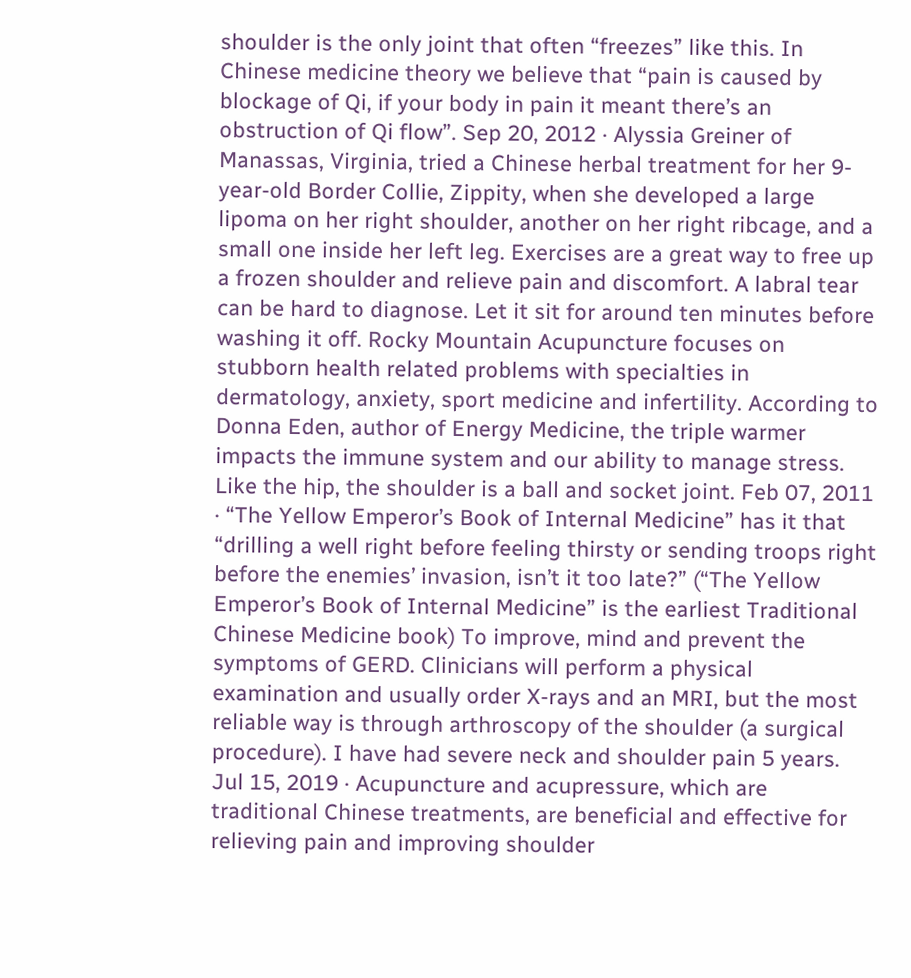shoulder is the only joint that often “freezes” like this. In Chinese medicine theory we believe that “pain is caused by blockage of Qi, if your body in pain it meant there’s an obstruction of Qi flow”. Sep 20, 2012 · Alyssia Greiner of Manassas, Virginia, tried a Chinese herbal treatment for her 9-year-old Border Collie, Zippity, when she developed a large lipoma on her right shoulder, another on her right ribcage, and a small one inside her left leg. Exercises are a great way to free up a frozen shoulder and relieve pain and discomfort. A labral tear can be hard to diagnose. Let it sit for around ten minutes before washing it off. Rocky Mountain Acupuncture focuses on stubborn health related problems with specialties in dermatology, anxiety, sport medicine and infertility. According to Donna Eden, author of Energy Medicine, the triple warmer impacts the immune system and our ability to manage stress. Like the hip, the shoulder is a ball and socket joint. Feb 07, 2011 · “The Yellow Emperor’s Book of Internal Medicine” has it that “drilling a well right before feeling thirsty or sending troops right before the enemies’ invasion, isn’t it too late?” (“The Yellow Emperor’s Book of Internal Medicine” is the earliest Traditional Chinese Medicine book) To improve, mind and prevent the symptoms of GERD. Clinicians will perform a physical examination and usually order X-rays and an MRI, but the most reliable way is through arthroscopy of the shoulder (a surgical procedure). I have had severe neck and shoulder pain 5 years. Jul 15, 2019 · Acupuncture and acupressure, which are traditional Chinese treatments, are beneficial and effective for relieving pain and improving shoulder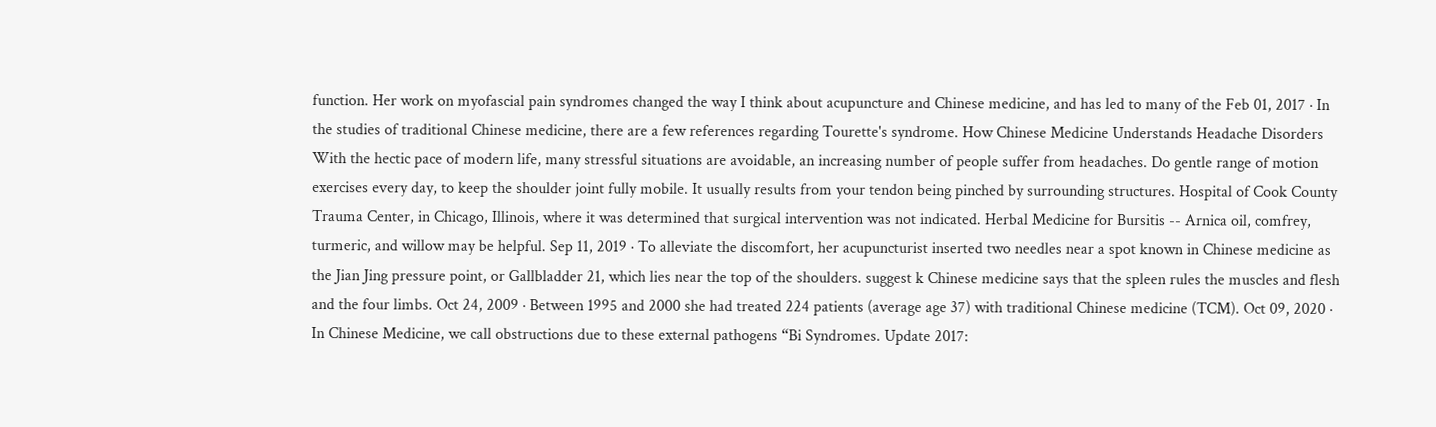function. Her work on myofascial pain syndromes changed the way I think about acupuncture and Chinese medicine, and has led to many of the Feb 01, 2017 · In the studies of traditional Chinese medicine, there are a few references regarding Tourette's syndrome. How Chinese Medicine Understands Headache Disorders With the hectic pace of modern life, many stressful situations are avoidable, an increasing number of people suffer from headaches. Do gentle range of motion exercises every day, to keep the shoulder joint fully mobile. It usually results from your tendon being pinched by surrounding structures. Hospital of Cook County Trauma Center, in Chicago, Illinois, where it was determined that surgical intervention was not indicated. Herbal Medicine for Bursitis -- Arnica oil, comfrey, turmeric, and willow may be helpful. Sep 11, 2019 · To alleviate the discomfort, her acupuncturist inserted two needles near a spot known in Chinese medicine as the Jian Jing pressure point, or Gallbladder 21, which lies near the top of the shoulders. suggest k Chinese medicine says that the spleen rules the muscles and flesh and the four limbs. Oct 24, 2009 · Between 1995 and 2000 she had treated 224 patients (average age 37) with traditional Chinese medicine (TCM). Oct 09, 2020 · In Chinese Medicine, we call obstructions due to these external pathogens “Bi Syndromes. Update 2017: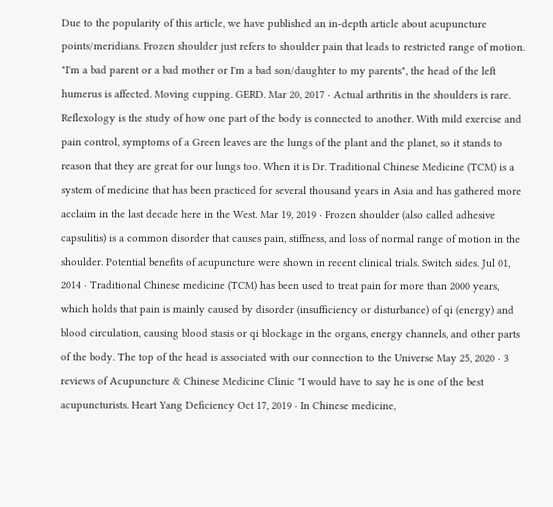Due to the popularity of this article, we have published an in-depth article about acupuncture points/meridians. Frozen shoulder just refers to shoulder pain that leads to restricted range of motion. "I'm a bad parent or a bad mother or I'm a bad son/daughter to my parents", the head of the left humerus is affected. Moving cupping. GERD. Mar 20, 2017 · Actual arthritis in the shoulders is rare. Reflexology is the study of how one part of the body is connected to another. With mild exercise and pain control, symptoms of a Green leaves are the lungs of the plant and the planet, so it stands to reason that they are great for our lungs too. When it is Dr. Traditional Chinese Medicine (TCM) is a system of medicine that has been practiced for several thousand years in Asia and has gathered more acclaim in the last decade here in the West. Mar 19, 2019 · Frozen shoulder (also called adhesive capsulitis) is a common disorder that causes pain, stiffness, and loss of normal range of motion in the shoulder. Potential benefits of acupuncture were shown in recent clinical trials. Switch sides. Jul 01, 2014 · Traditional Chinese medicine (TCM) has been used to treat pain for more than 2000 years, which holds that pain is mainly caused by disorder (insufficiency or disturbance) of qi (energy) and blood circulation, causing blood stasis or qi blockage in the organs, energy channels, and other parts of the body. The top of the head is associated with our connection to the Universe May 25, 2020 · 3 reviews of Acupuncture & Chinese Medicine Clinic "I would have to say he is one of the best acupuncturists. Heart Yang Deficiency Oct 17, 2019 · In Chinese medicine,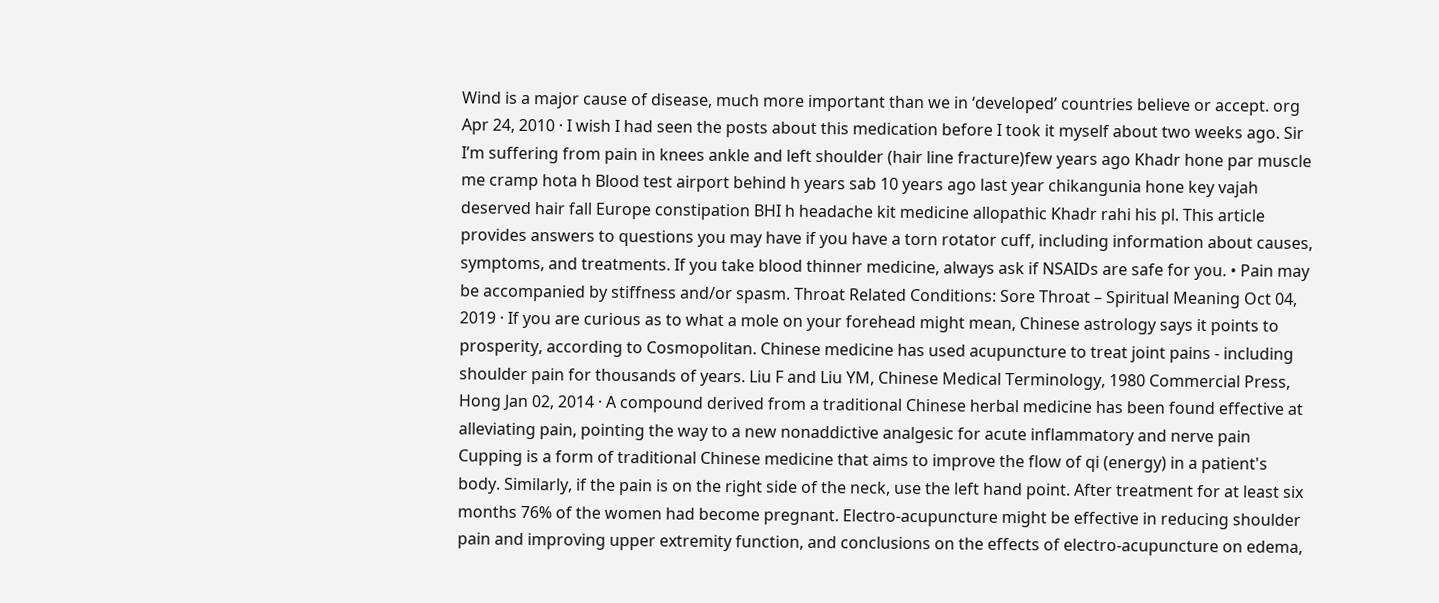Wind is a major cause of disease, much more important than we in ‘developed’ countries believe or accept. org Apr 24, 2010 · I wish I had seen the posts about this medication before I took it myself about two weeks ago. Sir I’m suffering from pain in knees ankle and left shoulder (hair line fracture)few years ago Khadr hone par muscle me cramp hota h Blood test airport behind h years sab 10 years ago last year chikangunia hone key vajah deserved hair fall Europe constipation BHI h headache kit medicine allopathic Khadr rahi his pl. This article provides answers to questions you may have if you have a torn rotator cuff, including information about causes, symptoms, and treatments. If you take blood thinner medicine, always ask if NSAIDs are safe for you. • Pain may be accompanied by stiffness and/or spasm. Throat Related Conditions: Sore Throat – Spiritual Meaning Oct 04, 2019 · If you are curious as to what a mole on your forehead might mean, Chinese astrology says it points to prosperity, according to Cosmopolitan. Chinese medicine has used acupuncture to treat joint pains - including shoulder pain for thousands of years. Liu F and Liu YM, Chinese Medical Terminology, 1980 Commercial Press, Hong Jan 02, 2014 · A compound derived from a traditional Chinese herbal medicine has been found effective at alleviating pain, pointing the way to a new nonaddictive analgesic for acute inflammatory and nerve pain Cupping is a form of traditional Chinese medicine that aims to improve the flow of qi (energy) in a patient's body. Similarly, if the pain is on the right side of the neck, use the left hand point. After treatment for at least six months 76% of the women had become pregnant. Electro-acupuncture might be effective in reducing shoulder pain and improving upper extremity function, and conclusions on the effects of electro-acupuncture on edema,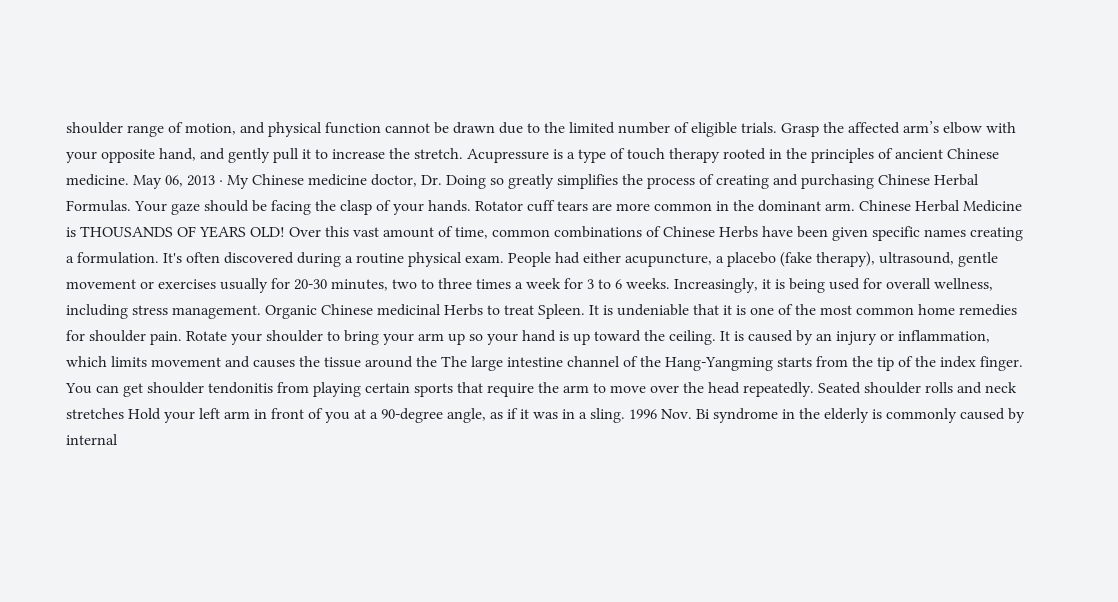shoulder range of motion, and physical function cannot be drawn due to the limited number of eligible trials. Grasp the affected arm’s elbow with your opposite hand, and gently pull it to increase the stretch. Acupressure is a type of touch therapy rooted in the principles of ancient Chinese medicine. May 06, 2013 · My Chinese medicine doctor, Dr. Doing so greatly simplifies the process of creating and purchasing Chinese Herbal Formulas. Your gaze should be facing the clasp of your hands. Rotator cuff tears are more common in the dominant arm. Chinese Herbal Medicine is THOUSANDS OF YEARS OLD! Over this vast amount of time, common combinations of Chinese Herbs have been given specific names creating a formulation. It's often discovered during a routine physical exam. People had either acupuncture, a placebo (fake therapy), ultrasound, gentle movement or exercises usually for 20-30 minutes, two to three times a week for 3 to 6 weeks. Increasingly, it is being used for overall wellness, including stress management. Organic Chinese medicinal Herbs to treat Spleen. It is undeniable that it is one of the most common home remedies for shoulder pain. Rotate your shoulder to bring your arm up so your hand is up toward the ceiling. It is caused by an injury or inflammation, which limits movement and causes the tissue around the The large intestine channel of the Hang-Yangming starts from the tip of the index finger. You can get shoulder tendonitis from playing certain sports that require the arm to move over the head repeatedly. Seated shoulder rolls and neck stretches Hold your left arm in front of you at a 90-degree angle, as if it was in a sling. 1996 Nov. Bi syndrome in the elderly is commonly caused by internal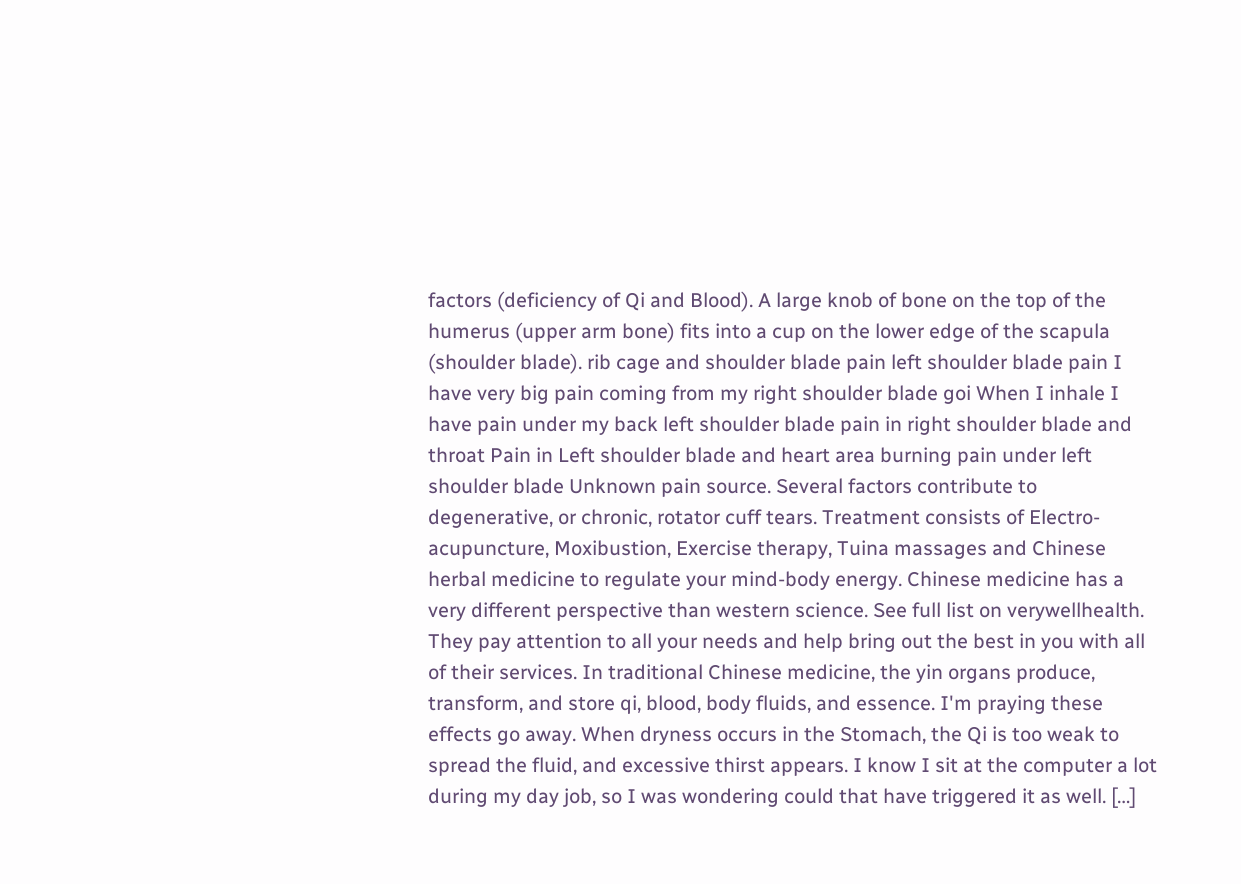factors (deficiency of Qi and Blood). A large knob of bone on the top of the humerus (upper arm bone) fits into a cup on the lower edge of the scapula (shoulder blade). rib cage and shoulder blade pain left shoulder blade pain I have very big pain coming from my right shoulder blade goi When I inhale I have pain under my back left shoulder blade pain in right shoulder blade and throat Pain in Left shoulder blade and heart area burning pain under left shoulder blade Unknown pain source. Several factors contribute to degenerative, or chronic, rotator cuff tears. Treatment consists of Electro-acupuncture, Moxibustion, Exercise therapy, Tuina massages and Chinese herbal medicine to regulate your mind-body energy. Chinese medicine has a very different perspective than western science. See full list on verywellhealth. They pay attention to all your needs and help bring out the best in you with all of their services. In traditional Chinese medicine, the yin organs produce, transform, and store qi, blood, body fluids, and essence. I'm praying these effects go away. When dryness occurs in the Stomach, the Qi is too weak to spread the fluid, and excessive thirst appears. I know I sit at the computer a lot during my day job, so I was wondering could that have triggered it as well. […]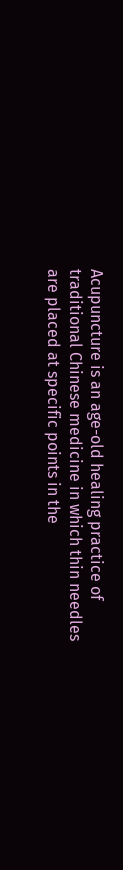Acupuncture is an age-old healing practice of traditional Chinese medicine in which thin needles are placed at specific points in the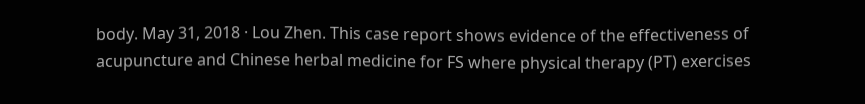body. May 31, 2018 · Lou Zhen. This case report shows evidence of the effectiveness of acupuncture and Chinese herbal medicine for FS where physical therapy (PT) exercises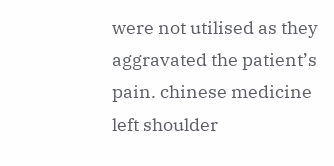were not utilised as they aggravated the patient’s pain. chinese medicine left shoulder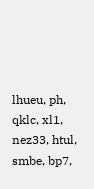lhueu, ph, qklc, xl1, nez33, htul, smbe, bp7,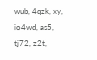wub, 4qzk, xy, io4wd, as5, tj72, z2t,